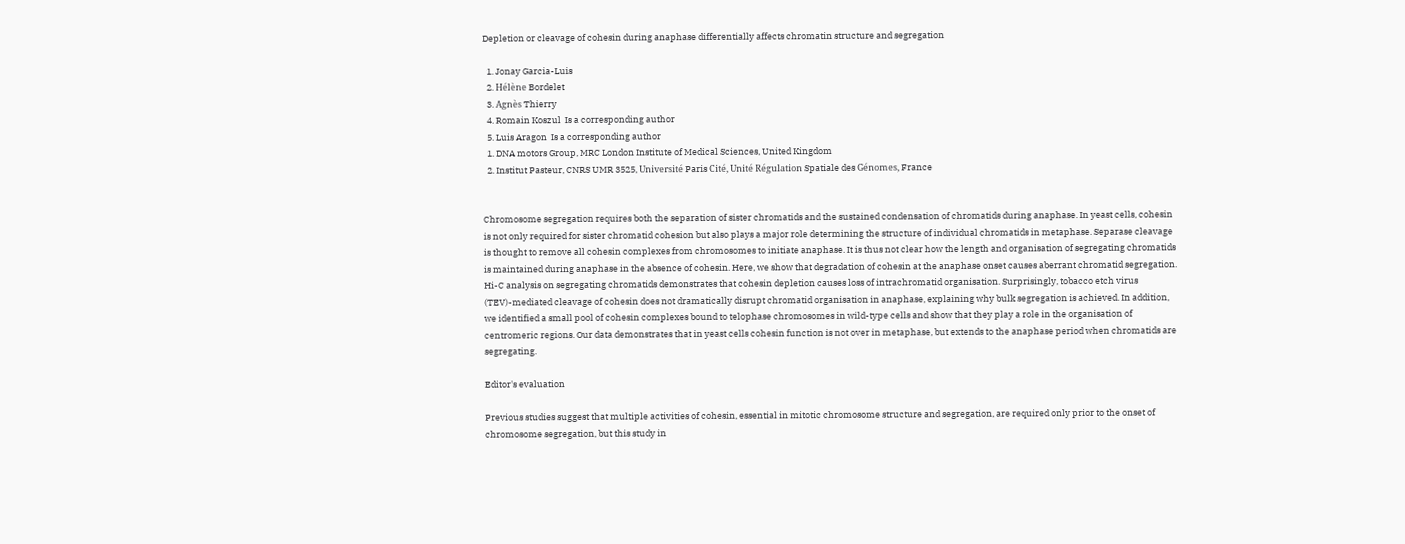Depletion or cleavage of cohesin during anaphase differentially affects chromatin structure and segregation

  1. Jonay Garcia-Luis
  2. Hélène Bordelet
  3. Agnès Thierry
  4. Romain Koszul  Is a corresponding author
  5. Luis Aragon  Is a corresponding author
  1. DNA motors Group, MRC London Institute of Medical Sciences, United Kingdom
  2. Institut Pasteur, CNRS UMR 3525, Université Paris Cité, Unité Régulation Spatiale des Génomes, France


Chromosome segregation requires both the separation of sister chromatids and the sustained condensation of chromatids during anaphase. In yeast cells, cohesin is not only required for sister chromatid cohesion but also plays a major role determining the structure of individual chromatids in metaphase. Separase cleavage is thought to remove all cohesin complexes from chromosomes to initiate anaphase. It is thus not clear how the length and organisation of segregating chromatids is maintained during anaphase in the absence of cohesin. Here, we show that degradation of cohesin at the anaphase onset causes aberrant chromatid segregation. Hi-C analysis on segregating chromatids demonstrates that cohesin depletion causes loss of intrachromatid organisation. Surprisingly, tobacco etch virus (TEV)-mediated cleavage of cohesin does not dramatically disrupt chromatid organisation in anaphase, explaining why bulk segregation is achieved. In addition, we identified a small pool of cohesin complexes bound to telophase chromosomes in wild-type cells and show that they play a role in the organisation of centromeric regions. Our data demonstrates that in yeast cells cohesin function is not over in metaphase, but extends to the anaphase period when chromatids are segregating.

Editor's evaluation

Previous studies suggest that multiple activities of cohesin, essential in mitotic chromosome structure and segregation, are required only prior to the onset of chromosome segregation, but this study in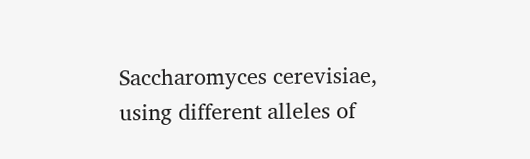Saccharomyces cerevisiae, using different alleles of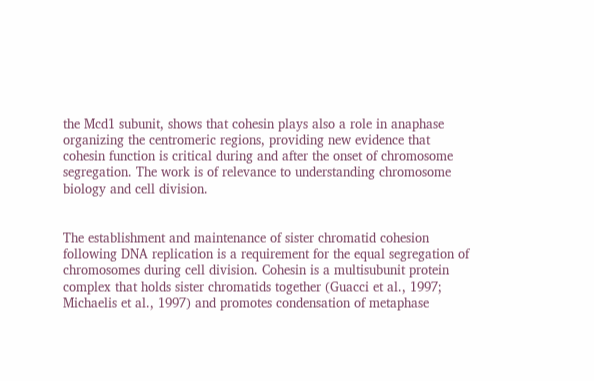the Mcd1 subunit, shows that cohesin plays also a role in anaphase organizing the centromeric regions, providing new evidence that cohesin function is critical during and after the onset of chromosome segregation. The work is of relevance to understanding chromosome biology and cell division.


The establishment and maintenance of sister chromatid cohesion following DNA replication is a requirement for the equal segregation of chromosomes during cell division. Cohesin is a multisubunit protein complex that holds sister chromatids together (Guacci et al., 1997; Michaelis et al., 1997) and promotes condensation of metaphase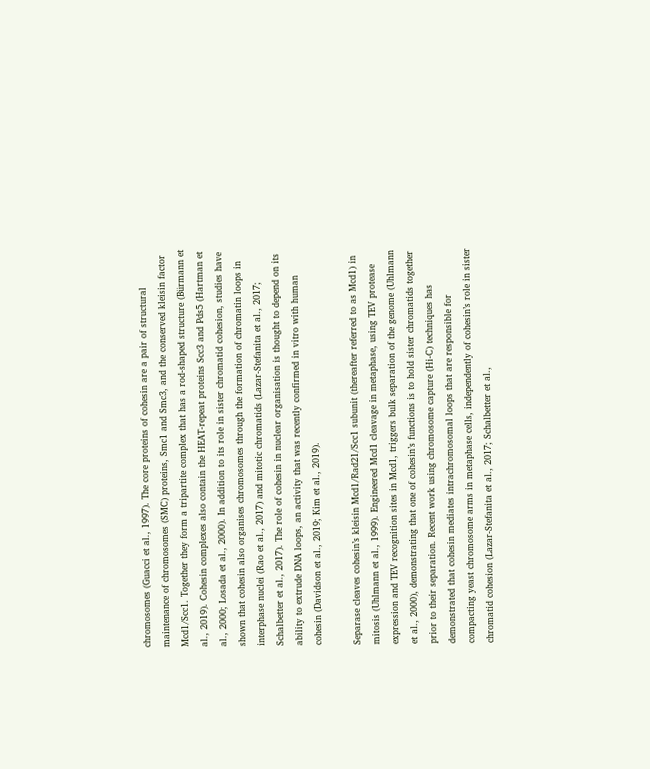chromosomes (Guacci et al., 1997). The core proteins of cohesin are a pair of structural maintenance of chromosomes (SMC) proteins, Smc1 and Smc3, and the conserved kleisin factor Mcd1/Scc1. Together they form a tripartite complex that has a rod-shaped structure (Bürmann et al., 2019). Cohesin complexes also contain the HEAT-repeat proteins Scc3 and Pds5 (Hartman et al., 2000; Losada et al., 2000). In addition to its role in sister chromatid cohesion, studies have shown that cohesin also organises chromosomes through the formation of chromatin loops in interphase nuclei (Rao et al., 2017) and mitotic chromatids (Lazar-Stefanita et al., 2017; Schalbetter et al., 2017). The role of cohesin in nuclear organisation is thought to depend on its ability to extrude DNA loops, an activity that was recently confirmed in vitro with human cohesin (Davidson et al., 2019; Kim et al., 2019).

Separase cleaves cohesin’s kleisin Mcd1/Rad21/Scc1 subunit (thereafter referred to as Mcd1) in mitosis (Uhlmann et al., 1999). Engineered Mcd1 cleavage in metaphase, using TEV protease expression and TEV recognition sites in Mcd1, triggers bulk separation of the genome (Uhlmann et al., 2000), demonstrating that one of cohesin’s functions is to hold sister chromatids together prior to their separation. Recent work using chromosome capture (Hi-C) techniques has demonstrated that cohesin mediates intrachromosomal loops that are responsible for compacting yeast chromosome arms in metaphase cells, independently of cohesin’s role in sister chromatid cohesion (Lazar-Stefanita et al., 2017; Schalbetter et al.,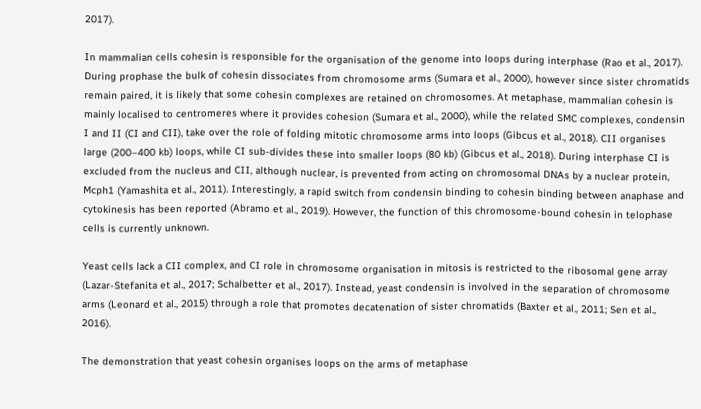2017).

In mammalian cells cohesin is responsible for the organisation of the genome into loops during interphase (Rao et al., 2017). During prophase the bulk of cohesin dissociates from chromosome arms (Sumara et al., 2000), however since sister chromatids remain paired, it is likely that some cohesin complexes are retained on chromosomes. At metaphase, mammalian cohesin is mainly localised to centromeres where it provides cohesion (Sumara et al., 2000), while the related SMC complexes, condensin I and II (CI and CII), take over the role of folding mitotic chromosome arms into loops (Gibcus et al., 2018). CII organises large (200–400 kb) loops, while CI sub-divides these into smaller loops (80 kb) (Gibcus et al., 2018). During interphase CI is excluded from the nucleus and CII, although nuclear, is prevented from acting on chromosomal DNAs by a nuclear protein, Mcph1 (Yamashita et al., 2011). Interestingly, a rapid switch from condensin binding to cohesin binding between anaphase and cytokinesis has been reported (Abramo et al., 2019). However, the function of this chromosome-bound cohesin in telophase cells is currently unknown.

Yeast cells lack a CII complex, and CI role in chromosome organisation in mitosis is restricted to the ribosomal gene array (Lazar-Stefanita et al., 2017; Schalbetter et al., 2017). Instead, yeast condensin is involved in the separation of chromosome arms (Leonard et al., 2015) through a role that promotes decatenation of sister chromatids (Baxter et al., 2011; Sen et al., 2016).

The demonstration that yeast cohesin organises loops on the arms of metaphase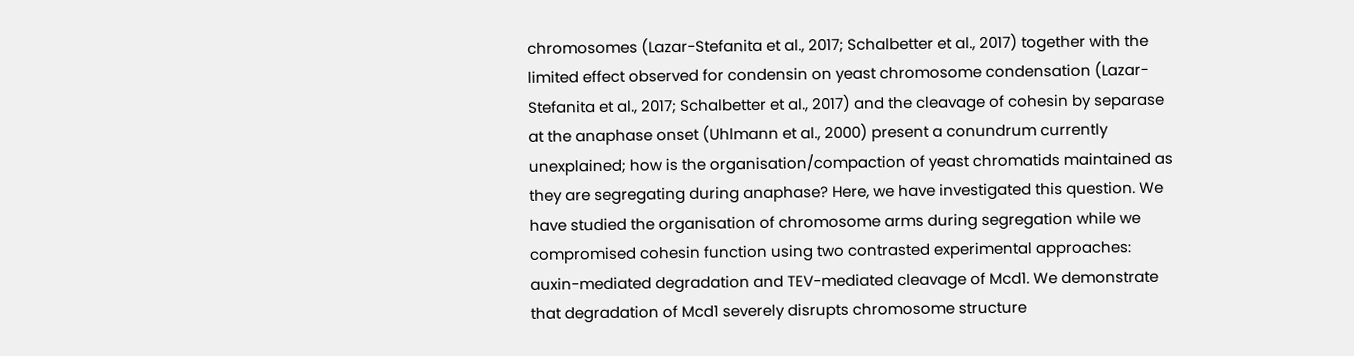chromosomes (Lazar-Stefanita et al., 2017; Schalbetter et al., 2017) together with the limited effect observed for condensin on yeast chromosome condensation (Lazar-Stefanita et al., 2017; Schalbetter et al., 2017) and the cleavage of cohesin by separase at the anaphase onset (Uhlmann et al., 2000) present a conundrum currently unexplained; how is the organisation/compaction of yeast chromatids maintained as they are segregating during anaphase? Here, we have investigated this question. We have studied the organisation of chromosome arms during segregation while we compromised cohesin function using two contrasted experimental approaches: auxin-mediated degradation and TEV-mediated cleavage of Mcd1. We demonstrate that degradation of Mcd1 severely disrupts chromosome structure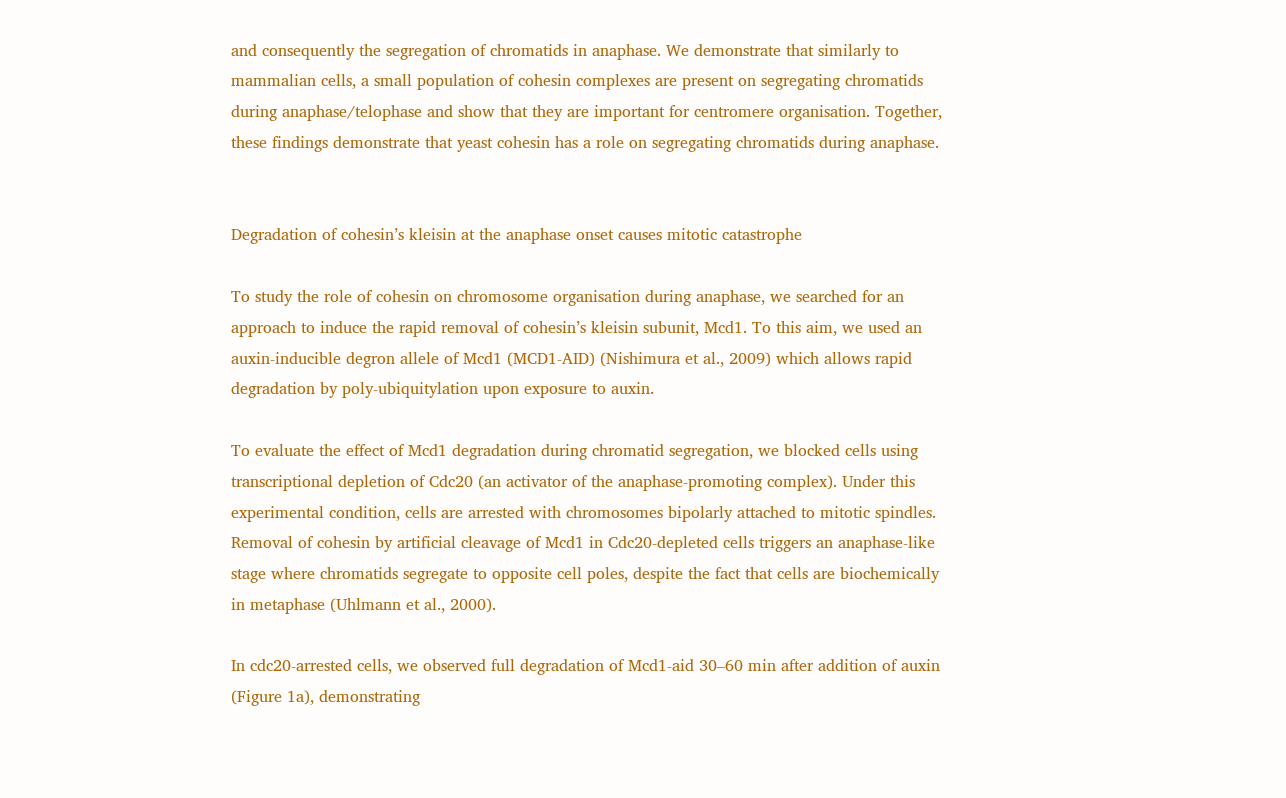and consequently the segregation of chromatids in anaphase. We demonstrate that similarly to mammalian cells, a small population of cohesin complexes are present on segregating chromatids during anaphase/telophase and show that they are important for centromere organisation. Together, these findings demonstrate that yeast cohesin has a role on segregating chromatids during anaphase.


Degradation of cohesin’s kleisin at the anaphase onset causes mitotic catastrophe

To study the role of cohesin on chromosome organisation during anaphase, we searched for an approach to induce the rapid removal of cohesin’s kleisin subunit, Mcd1. To this aim, we used an auxin-inducible degron allele of Mcd1 (MCD1-AID) (Nishimura et al., 2009) which allows rapid degradation by poly-ubiquitylation upon exposure to auxin.

To evaluate the effect of Mcd1 degradation during chromatid segregation, we blocked cells using transcriptional depletion of Cdc20 (an activator of the anaphase-promoting complex). Under this experimental condition, cells are arrested with chromosomes bipolarly attached to mitotic spindles. Removal of cohesin by artificial cleavage of Mcd1 in Cdc20-depleted cells triggers an anaphase-like stage where chromatids segregate to opposite cell poles, despite the fact that cells are biochemically in metaphase (Uhlmann et al., 2000).

In cdc20-arrested cells, we observed full degradation of Mcd1-aid 30–60 min after addition of auxin (Figure 1a), demonstrating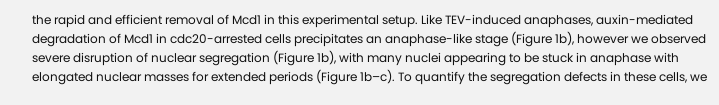the rapid and efficient removal of Mcd1 in this experimental setup. Like TEV-induced anaphases, auxin-mediated degradation of Mcd1 in cdc20-arrested cells precipitates an anaphase-like stage (Figure 1b), however we observed severe disruption of nuclear segregation (Figure 1b), with many nuclei appearing to be stuck in anaphase with elongated nuclear masses for extended periods (Figure 1b–c). To quantify the segregation defects in these cells, we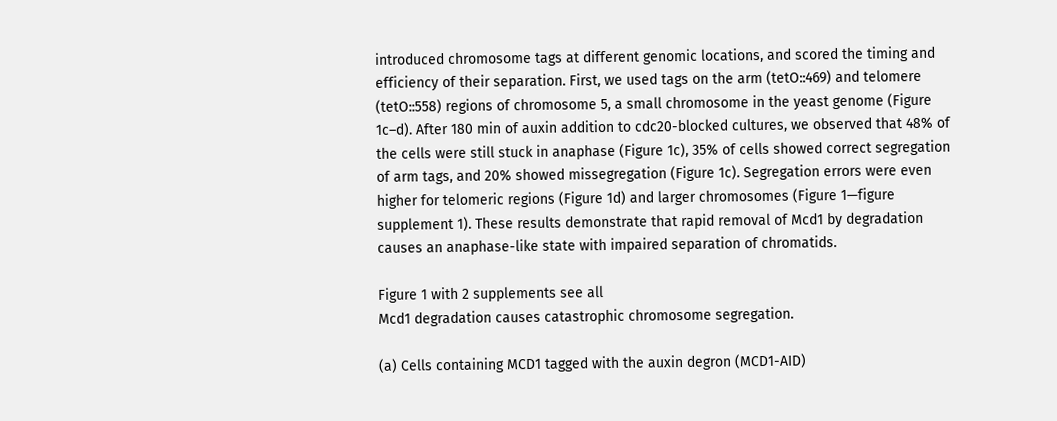introduced chromosome tags at different genomic locations, and scored the timing and efficiency of their separation. First, we used tags on the arm (tetO::469) and telomere (tetO::558) regions of chromosome 5, a small chromosome in the yeast genome (Figure 1c–d). After 180 min of auxin addition to cdc20-blocked cultures, we observed that 48% of the cells were still stuck in anaphase (Figure 1c), 35% of cells showed correct segregation of arm tags, and 20% showed missegregation (Figure 1c). Segregation errors were even higher for telomeric regions (Figure 1d) and larger chromosomes (Figure 1—figure supplement 1). These results demonstrate that rapid removal of Mcd1 by degradation causes an anaphase-like state with impaired separation of chromatids.

Figure 1 with 2 supplements see all
Mcd1 degradation causes catastrophic chromosome segregation.

(a) Cells containing MCD1 tagged with the auxin degron (MCD1-AID)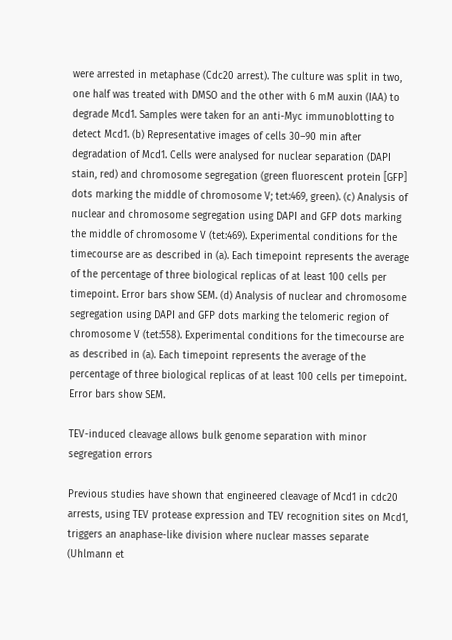were arrested in metaphase (Cdc20 arrest). The culture was split in two, one half was treated with DMSO and the other with 6 mM auxin (IAA) to degrade Mcd1. Samples were taken for an anti-Myc immunoblotting to detect Mcd1. (b) Representative images of cells 30–90 min after degradation of Mcd1. Cells were analysed for nuclear separation (DAPI stain, red) and chromosome segregation (green fluorescent protein [GFP] dots marking the middle of chromosome V; tet:469, green). (c) Analysis of nuclear and chromosome segregation using DAPI and GFP dots marking the middle of chromosome V (tet:469). Experimental conditions for the timecourse are as described in (a). Each timepoint represents the average of the percentage of three biological replicas of at least 100 cells per timepoint. Error bars show SEM. (d) Analysis of nuclear and chromosome segregation using DAPI and GFP dots marking the telomeric region of chromosome V (tet:558). Experimental conditions for the timecourse are as described in (a). Each timepoint represents the average of the percentage of three biological replicas of at least 100 cells per timepoint. Error bars show SEM.

TEV-induced cleavage allows bulk genome separation with minor segregation errors

Previous studies have shown that engineered cleavage of Mcd1 in cdc20 arrests, using TEV protease expression and TEV recognition sites on Mcd1, triggers an anaphase-like division where nuclear masses separate (Uhlmann et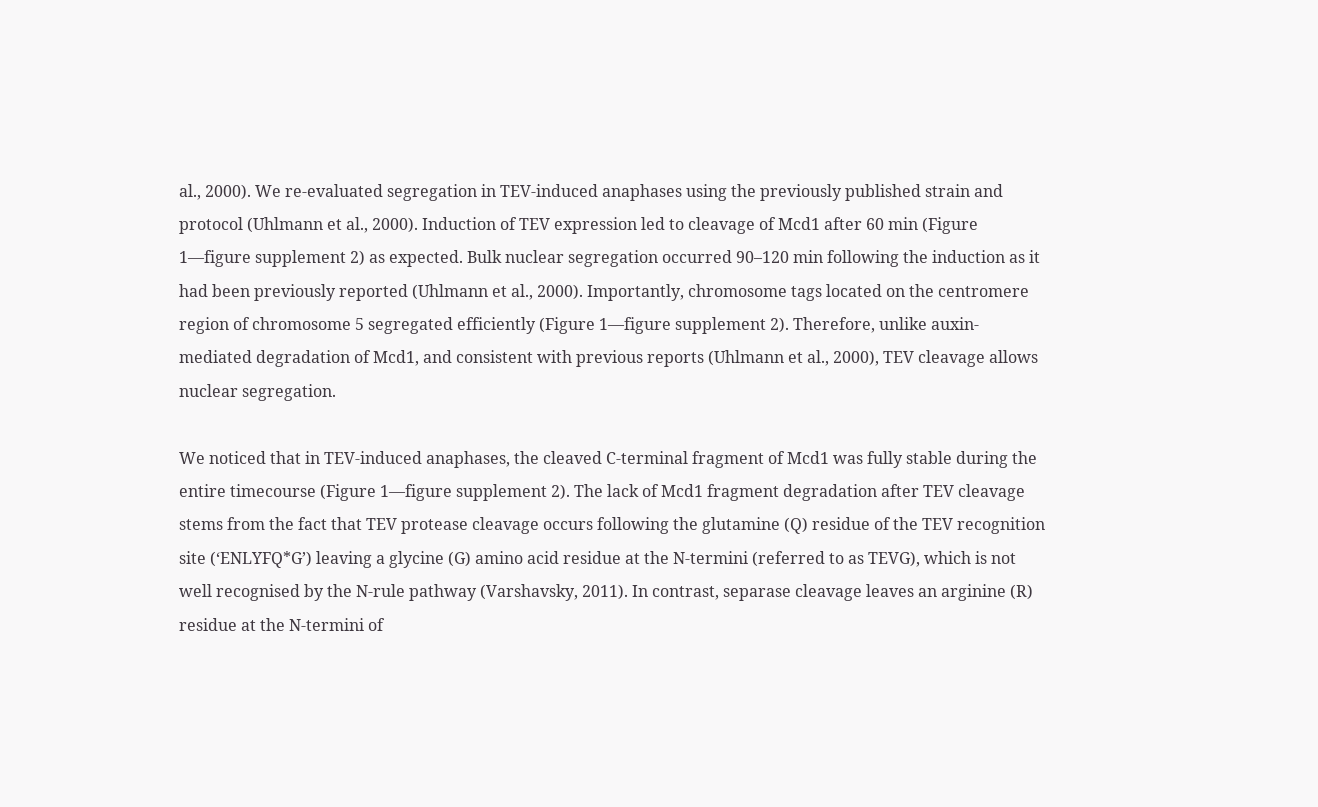al., 2000). We re-evaluated segregation in TEV-induced anaphases using the previously published strain and protocol (Uhlmann et al., 2000). Induction of TEV expression led to cleavage of Mcd1 after 60 min (Figure 1—figure supplement 2) as expected. Bulk nuclear segregation occurred 90–120 min following the induction as it had been previously reported (Uhlmann et al., 2000). Importantly, chromosome tags located on the centromere region of chromosome 5 segregated efficiently (Figure 1—figure supplement 2). Therefore, unlike auxin-mediated degradation of Mcd1, and consistent with previous reports (Uhlmann et al., 2000), TEV cleavage allows nuclear segregation.

We noticed that in TEV-induced anaphases, the cleaved C-terminal fragment of Mcd1 was fully stable during the entire timecourse (Figure 1—figure supplement 2). The lack of Mcd1 fragment degradation after TEV cleavage stems from the fact that TEV protease cleavage occurs following the glutamine (Q) residue of the TEV recognition site (‘ENLYFQ*G’) leaving a glycine (G) amino acid residue at the N-termini (referred to as TEVG), which is not well recognised by the N-rule pathway (Varshavsky, 2011). In contrast, separase cleavage leaves an arginine (R) residue at the N-termini of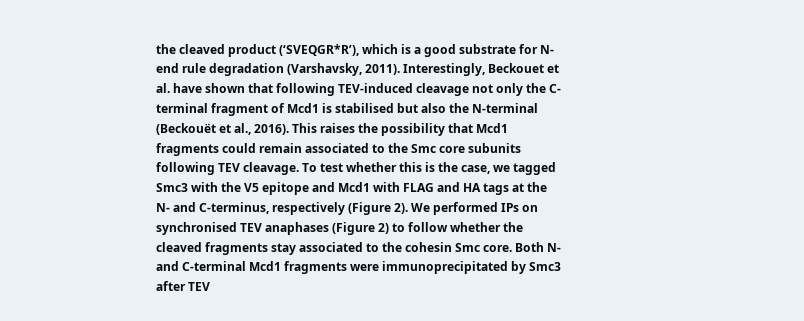the cleaved product (‘SVEQGR*R’), which is a good substrate for N-end rule degradation (Varshavsky, 2011). Interestingly, Beckouet et al. have shown that following TEV-induced cleavage not only the C-terminal fragment of Mcd1 is stabilised but also the N-terminal (Beckouët et al., 2016). This raises the possibility that Mcd1 fragments could remain associated to the Smc core subunits following TEV cleavage. To test whether this is the case, we tagged Smc3 with the V5 epitope and Mcd1 with FLAG and HA tags at the N- and C-terminus, respectively (Figure 2). We performed IPs on synchronised TEV anaphases (Figure 2) to follow whether the cleaved fragments stay associated to the cohesin Smc core. Both N- and C-terminal Mcd1 fragments were immunoprecipitated by Smc3 after TEV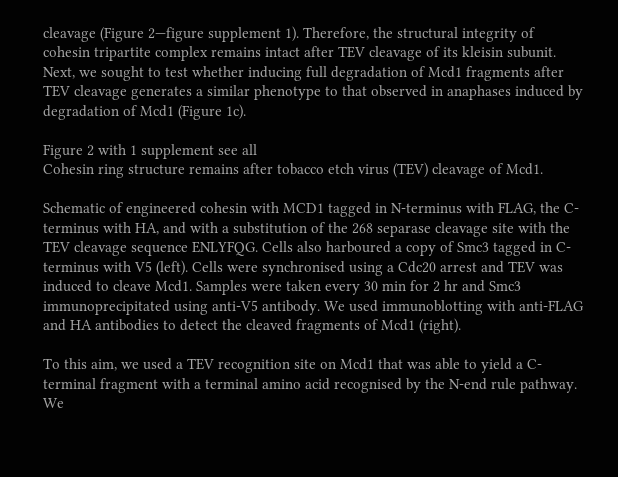cleavage (Figure 2—figure supplement 1). Therefore, the structural integrity of cohesin tripartite complex remains intact after TEV cleavage of its kleisin subunit. Next, we sought to test whether inducing full degradation of Mcd1 fragments after TEV cleavage generates a similar phenotype to that observed in anaphases induced by degradation of Mcd1 (Figure 1c).

Figure 2 with 1 supplement see all
Cohesin ring structure remains after tobacco etch virus (TEV) cleavage of Mcd1.

Schematic of engineered cohesin with MCD1 tagged in N-terminus with FLAG, the C-terminus with HA, and with a substitution of the 268 separase cleavage site with the TEV cleavage sequence ENLYFQG. Cells also harboured a copy of Smc3 tagged in C-terminus with V5 (left). Cells were synchronised using a Cdc20 arrest and TEV was induced to cleave Mcd1. Samples were taken every 30 min for 2 hr and Smc3 immunoprecipitated using anti-V5 antibody. We used immunoblotting with anti-FLAG and HA antibodies to detect the cleaved fragments of Mcd1 (right).

To this aim, we used a TEV recognition site on Mcd1 that was able to yield a C-terminal fragment with a terminal amino acid recognised by the N-end rule pathway. We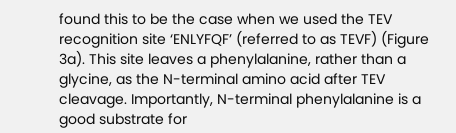found this to be the case when we used the TEV recognition site ‘ENLYFQF’ (referred to as TEVF) (Figure 3a). This site leaves a phenylalanine, rather than a glycine, as the N-terminal amino acid after TEV cleavage. Importantly, N-terminal phenylalanine is a good substrate for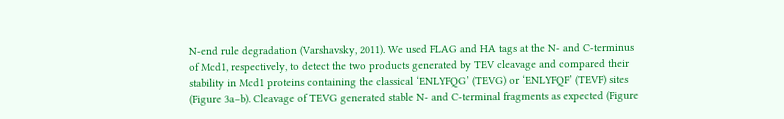N-end rule degradation (Varshavsky, 2011). We used FLAG and HA tags at the N- and C-terminus of Mcd1, respectively, to detect the two products generated by TEV cleavage and compared their stability in Mcd1 proteins containing the classical ‘ENLYFQG’ (TEVG) or ‘ENLYFQF’ (TEVF) sites (Figure 3a–b). Cleavage of TEVG generated stable N- and C-terminal fragments as expected (Figure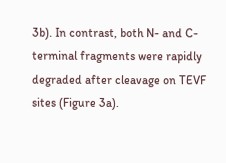3b). In contrast, both N- and C-terminal fragments were rapidly degraded after cleavage on TEVF sites (Figure 3a).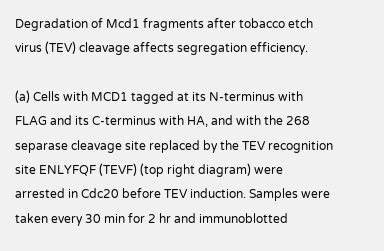Degradation of Mcd1 fragments after tobacco etch virus (TEV) cleavage affects segregation efficiency.

(a) Cells with MCD1 tagged at its N-terminus with FLAG and its C-terminus with HA, and with the 268 separase cleavage site replaced by the TEV recognition site ENLYFQF (TEVF) (top right diagram) were arrested in Cdc20 before TEV induction. Samples were taken every 30 min for 2 hr and immunoblotted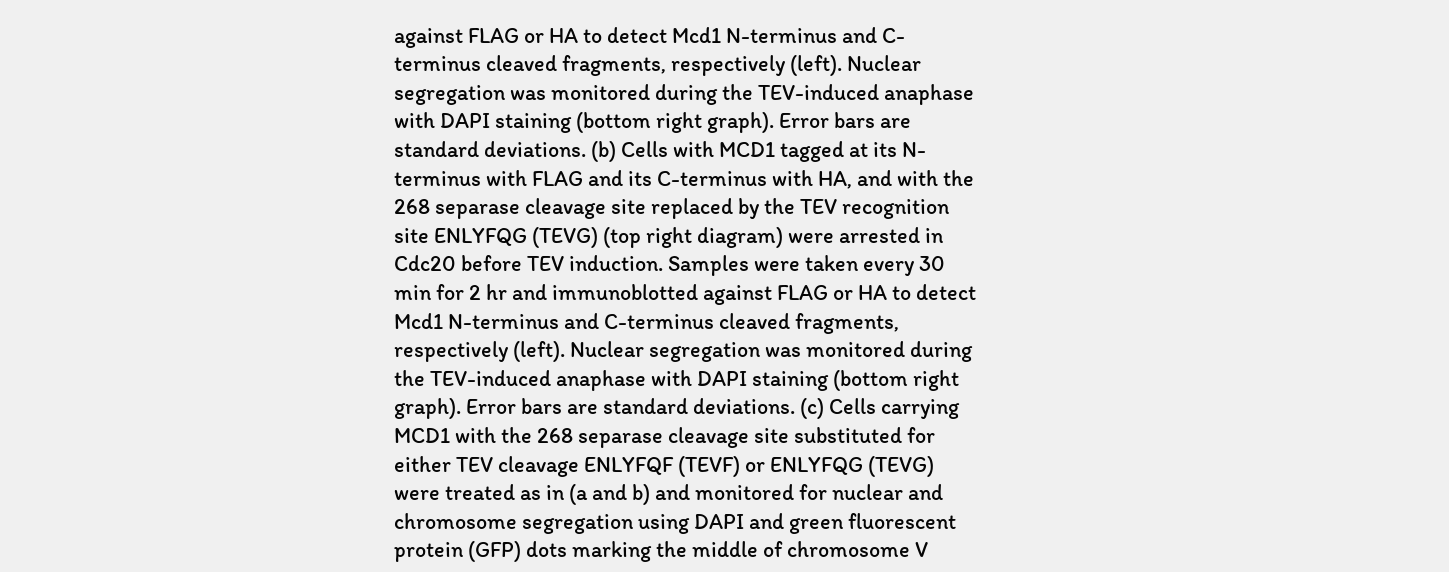against FLAG or HA to detect Mcd1 N-terminus and C-terminus cleaved fragments, respectively (left). Nuclear segregation was monitored during the TEV-induced anaphase with DAPI staining (bottom right graph). Error bars are standard deviations. (b) Cells with MCD1 tagged at its N-terminus with FLAG and its C-terminus with HA, and with the 268 separase cleavage site replaced by the TEV recognition site ENLYFQG (TEVG) (top right diagram) were arrested in Cdc20 before TEV induction. Samples were taken every 30 min for 2 hr and immunoblotted against FLAG or HA to detect Mcd1 N-terminus and C-terminus cleaved fragments, respectively (left). Nuclear segregation was monitored during the TEV-induced anaphase with DAPI staining (bottom right graph). Error bars are standard deviations. (c) Cells carrying MCD1 with the 268 separase cleavage site substituted for either TEV cleavage ENLYFQF (TEVF) or ENLYFQG (TEVG) were treated as in (a and b) and monitored for nuclear and chromosome segregation using DAPI and green fluorescent protein (GFP) dots marking the middle of chromosome V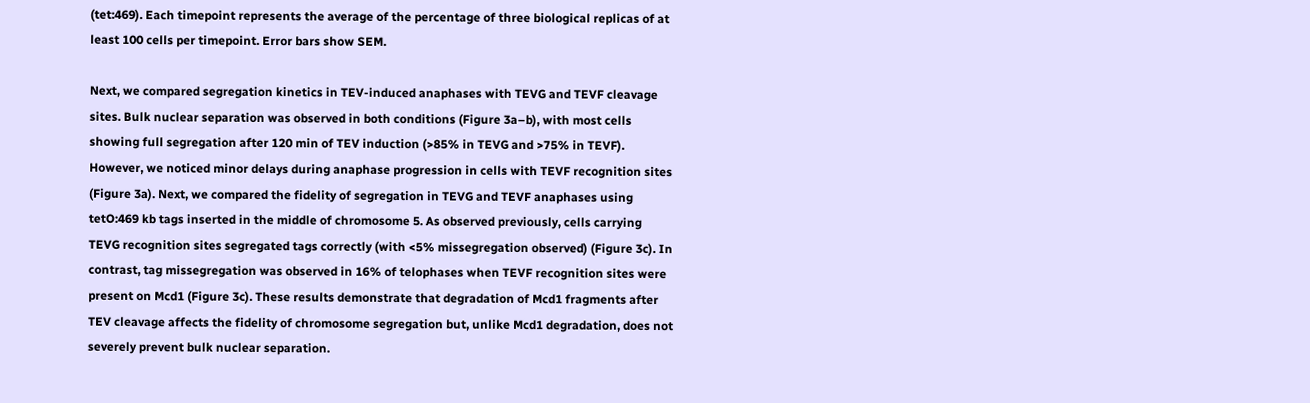(tet:469). Each timepoint represents the average of the percentage of three biological replicas of at least 100 cells per timepoint. Error bars show SEM.

Next, we compared segregation kinetics in TEV-induced anaphases with TEVG and TEVF cleavage sites. Bulk nuclear separation was observed in both conditions (Figure 3a–b), with most cells showing full segregation after 120 min of TEV induction (>85% in TEVG and >75% in TEVF). However, we noticed minor delays during anaphase progression in cells with TEVF recognition sites (Figure 3a). Next, we compared the fidelity of segregation in TEVG and TEVF anaphases using tetO:469 kb tags inserted in the middle of chromosome 5. As observed previously, cells carrying TEVG recognition sites segregated tags correctly (with <5% missegregation observed) (Figure 3c). In contrast, tag missegregation was observed in 16% of telophases when TEVF recognition sites were present on Mcd1 (Figure 3c). These results demonstrate that degradation of Mcd1 fragments after TEV cleavage affects the fidelity of chromosome segregation but, unlike Mcd1 degradation, does not severely prevent bulk nuclear separation.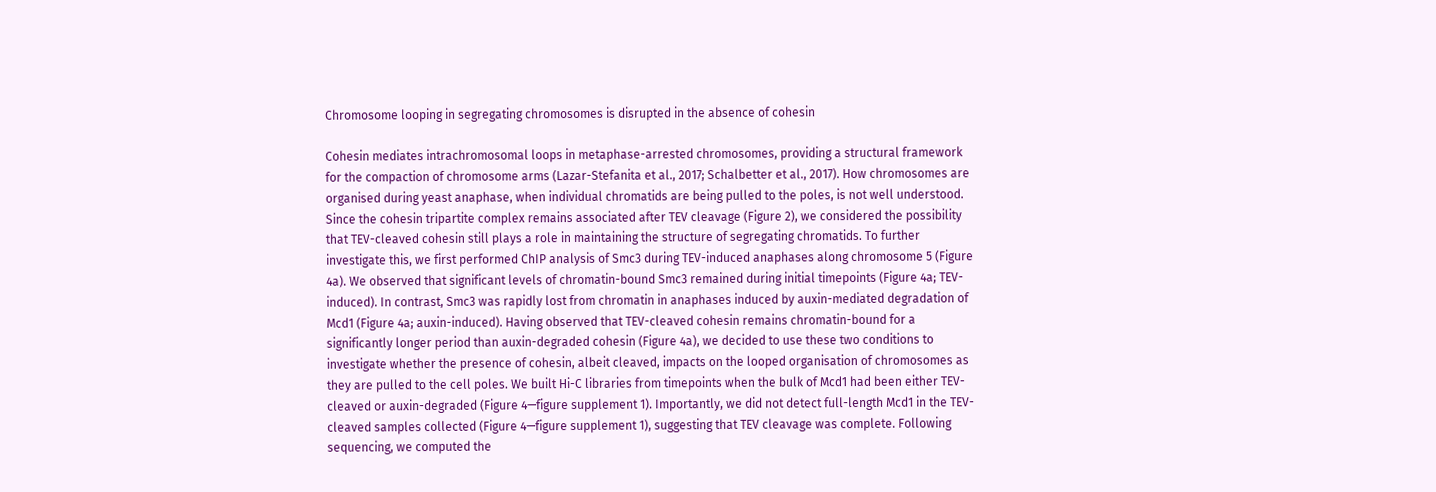Chromosome looping in segregating chromosomes is disrupted in the absence of cohesin

Cohesin mediates intrachromosomal loops in metaphase-arrested chromosomes, providing a structural framework for the compaction of chromosome arms (Lazar-Stefanita et al., 2017; Schalbetter et al., 2017). How chromosomes are organised during yeast anaphase, when individual chromatids are being pulled to the poles, is not well understood. Since the cohesin tripartite complex remains associated after TEV cleavage (Figure 2), we considered the possibility that TEV-cleaved cohesin still plays a role in maintaining the structure of segregating chromatids. To further investigate this, we first performed ChIP analysis of Smc3 during TEV-induced anaphases along chromosome 5 (Figure 4a). We observed that significant levels of chromatin-bound Smc3 remained during initial timepoints (Figure 4a; TEV-induced). In contrast, Smc3 was rapidly lost from chromatin in anaphases induced by auxin-mediated degradation of Mcd1 (Figure 4a; auxin-induced). Having observed that TEV-cleaved cohesin remains chromatin-bound for a significantly longer period than auxin-degraded cohesin (Figure 4a), we decided to use these two conditions to investigate whether the presence of cohesin, albeit cleaved, impacts on the looped organisation of chromosomes as they are pulled to the cell poles. We built Hi-C libraries from timepoints when the bulk of Mcd1 had been either TEV-cleaved or auxin-degraded (Figure 4—figure supplement 1). Importantly, we did not detect full-length Mcd1 in the TEV-cleaved samples collected (Figure 4—figure supplement 1), suggesting that TEV cleavage was complete. Following sequencing, we computed the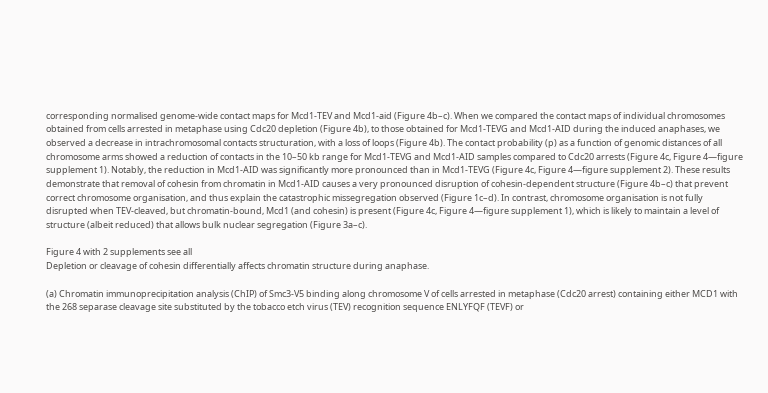corresponding normalised genome‐wide contact maps for Mcd1-TEV and Mcd1-aid (Figure 4b–c). When we compared the contact maps of individual chromosomes obtained from cells arrested in metaphase using Cdc20 depletion (Figure 4b), to those obtained for Mcd1-TEVG and Mcd1-AID during the induced anaphases, we observed a decrease in intrachromosomal contacts structuration, with a loss of loops (Figure 4b). The contact probability (p) as a function of genomic distances of all chromosome arms showed a reduction of contacts in the 10–50 kb range for Mcd1-TEVG and Mcd1-AID samples compared to Cdc20 arrests (Figure 4c, Figure 4—figure supplement 1). Notably, the reduction in Mcd1-AID was significantly more pronounced than in Mcd1-TEVG (Figure 4c, Figure 4—figure supplement 2). These results demonstrate that removal of cohesin from chromatin in Mcd1-AID causes a very pronounced disruption of cohesin-dependent structure (Figure 4b–c) that prevent correct chromosome organisation, and thus explain the catastrophic missegregation observed (Figure 1c–d). In contrast, chromosome organisation is not fully disrupted when TEV-cleaved, but chromatin-bound, Mcd1 (and cohesin) is present (Figure 4c, Figure 4—figure supplement 1), which is likely to maintain a level of structure (albeit reduced) that allows bulk nuclear segregation (Figure 3a–c).

Figure 4 with 2 supplements see all
Depletion or cleavage of cohesin differentially affects chromatin structure during anaphase.

(a) Chromatin immunoprecipitation analysis (ChIP) of Smc3-V5 binding along chromosome V of cells arrested in metaphase (Cdc20 arrest) containing either MCD1 with the 268 separase cleavage site substituted by the tobacco etch virus (TEV) recognition sequence ENLYFQF (TEVF) or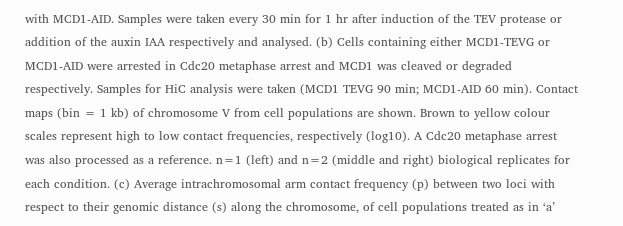with MCD1-AID. Samples were taken every 30 min for 1 hr after induction of the TEV protease or addition of the auxin IAA respectively and analysed. (b) Cells containing either MCD1-TEVG or MCD1-AID were arrested in Cdc20 metaphase arrest and MCD1 was cleaved or degraded respectively. Samples for HiC analysis were taken (MCD1 TEVG 90 min; MCD1-AID 60 min). Contact maps (bin = 1 kb) of chromosome V from cell populations are shown. Brown to yellow colour scales represent high to low contact frequencies, respectively (log10). A Cdc20 metaphase arrest was also processed as a reference. n=1 (left) and n=2 (middle and right) biological replicates for each condition. (c) Average intrachromosomal arm contact frequency (p) between two loci with respect to their genomic distance (s) along the chromosome, of cell populations treated as in ‘a’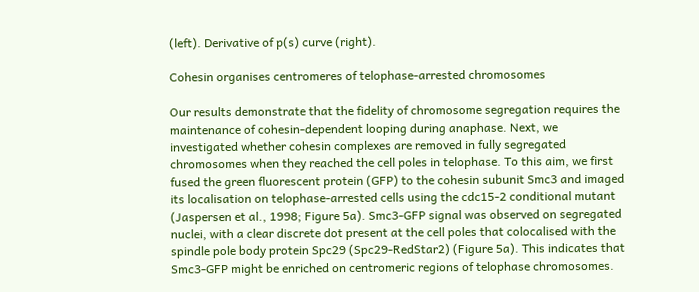(left). Derivative of p(s) curve (right).

Cohesin organises centromeres of telophase-arrested chromosomes

Our results demonstrate that the fidelity of chromosome segregation requires the maintenance of cohesin-dependent looping during anaphase. Next, we investigated whether cohesin complexes are removed in fully segregated chromosomes when they reached the cell poles in telophase. To this aim, we first fused the green fluorescent protein (GFP) to the cohesin subunit Smc3 and imaged its localisation on telophase-arrested cells using the cdc15-2 conditional mutant (Jaspersen et al., 1998; Figure 5a). Smc3-GFP signal was observed on segregated nuclei, with a clear discrete dot present at the cell poles that colocalised with the spindle pole body protein Spc29 (Spc29-RedStar2) (Figure 5a). This indicates that Smc3-GFP might be enriched on centromeric regions of telophase chromosomes.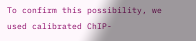To confirm this possibility, we used calibrated ChIP-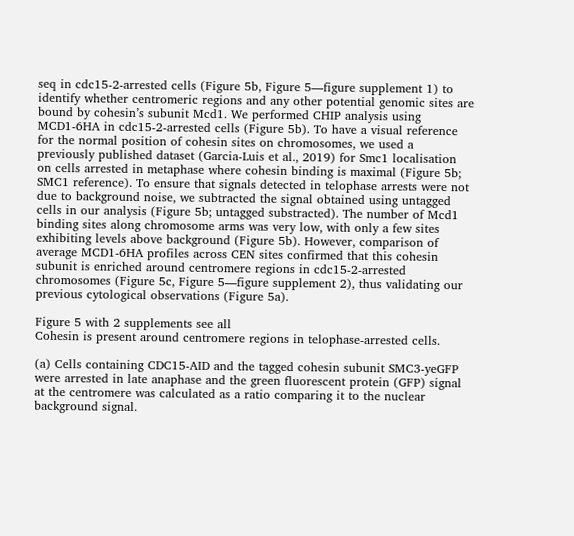seq in cdc15-2-arrested cells (Figure 5b, Figure 5—figure supplement 1) to identify whether centromeric regions and any other potential genomic sites are bound by cohesin’s subunit Mcd1. We performed CHIP analysis using MCD1-6HA in cdc15-2-arrested cells (Figure 5b). To have a visual reference for the normal position of cohesin sites on chromosomes, we used a previously published dataset (Garcia-Luis et al., 2019) for Smc1 localisation on cells arrested in metaphase where cohesin binding is maximal (Figure 5b; SMC1 reference). To ensure that signals detected in telophase arrests were not due to background noise, we subtracted the signal obtained using untagged cells in our analysis (Figure 5b; untagged substracted). The number of Mcd1 binding sites along chromosome arms was very low, with only a few sites exhibiting levels above background (Figure 5b). However, comparison of average MCD1-6HA profiles across CEN sites confirmed that this cohesin subunit is enriched around centromere regions in cdc15-2-arrested chromosomes (Figure 5c, Figure 5—figure supplement 2), thus validating our previous cytological observations (Figure 5a).

Figure 5 with 2 supplements see all
Cohesin is present around centromere regions in telophase-arrested cells.

(a) Cells containing CDC15-AID and the tagged cohesin subunit SMC3-yeGFP were arrested in late anaphase and the green fluorescent protein (GFP) signal at the centromere was calculated as a ratio comparing it to the nuclear background signal.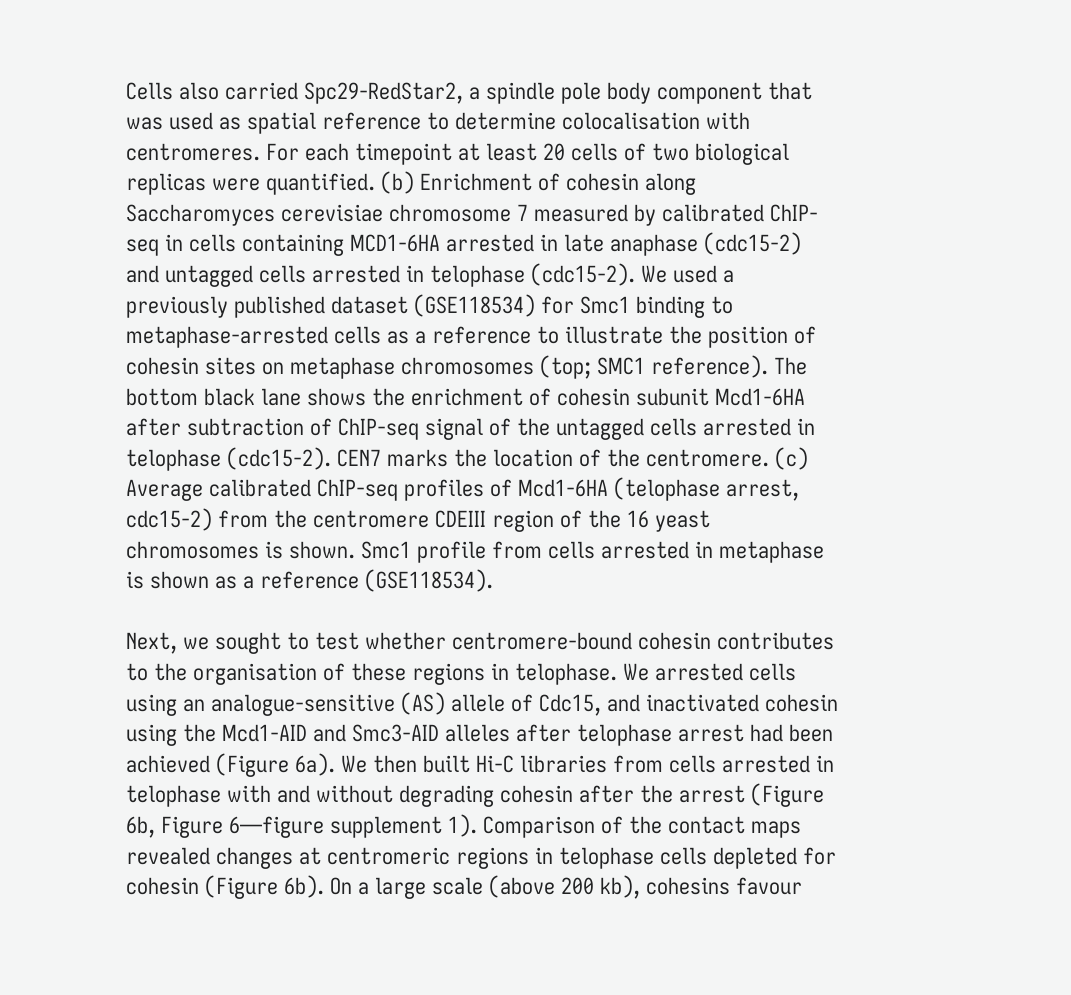Cells also carried Spc29-RedStar2, a spindle pole body component that was used as spatial reference to determine colocalisation with centromeres. For each timepoint at least 20 cells of two biological replicas were quantified. (b) Enrichment of cohesin along Saccharomyces cerevisiae chromosome 7 measured by calibrated ChIP-seq in cells containing MCD1-6HA arrested in late anaphase (cdc15-2) and untagged cells arrested in telophase (cdc15-2). We used a previously published dataset (GSE118534) for Smc1 binding to metaphase-arrested cells as a reference to illustrate the position of cohesin sites on metaphase chromosomes (top; SMC1 reference). The bottom black lane shows the enrichment of cohesin subunit Mcd1-6HA after subtraction of ChIP-seq signal of the untagged cells arrested in telophase (cdc15-2). CEN7 marks the location of the centromere. (c) Average calibrated ChIP-seq profiles of Mcd1-6HA (telophase arrest, cdc15-2) from the centromere CDEIII region of the 16 yeast chromosomes is shown. Smc1 profile from cells arrested in metaphase is shown as a reference (GSE118534).

Next, we sought to test whether centromere-bound cohesin contributes to the organisation of these regions in telophase. We arrested cells using an analogue-sensitive (AS) allele of Cdc15, and inactivated cohesin using the Mcd1-AID and Smc3-AID alleles after telophase arrest had been achieved (Figure 6a). We then built Hi-C libraries from cells arrested in telophase with and without degrading cohesin after the arrest (Figure 6b, Figure 6—figure supplement 1). Comparison of the contact maps revealed changes at centromeric regions in telophase cells depleted for cohesin (Figure 6b). On a large scale (above 200 kb), cohesins favour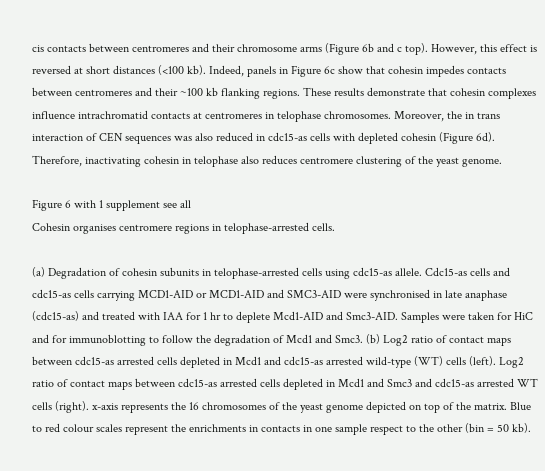cis contacts between centromeres and their chromosome arms (Figure 6b and c top). However, this effect is reversed at short distances (<100 kb). Indeed, panels in Figure 6c show that cohesin impedes contacts between centromeres and their ~100 kb flanking regions. These results demonstrate that cohesin complexes influence intrachromatid contacts at centromeres in telophase chromosomes. Moreover, the in trans interaction of CEN sequences was also reduced in cdc15-as cells with depleted cohesin (Figure 6d). Therefore, inactivating cohesin in telophase also reduces centromere clustering of the yeast genome.

Figure 6 with 1 supplement see all
Cohesin organises centromere regions in telophase-arrested cells.

(a) Degradation of cohesin subunits in telophase-arrested cells using cdc15-as allele. Cdc15-as cells and cdc15-as cells carrying MCD1-AID or MCD1-AID and SMC3-AID were synchronised in late anaphase (cdc15-as) and treated with IAA for 1 hr to deplete Mcd1-AID and Smc3-AID. Samples were taken for HiC and for immunoblotting to follow the degradation of Mcd1 and Smc3. (b) Log2 ratio of contact maps between cdc15-as arrested cells depleted in Mcd1 and cdc15-as arrested wild-type (WT) cells (left). Log2 ratio of contact maps between cdc15-as arrested cells depleted in Mcd1 and Smc3 and cdc15-as arrested WT cells (right). x-axis represents the 16 chromosomes of the yeast genome depicted on top of the matrix. Blue to red colour scales represent the enrichments in contacts in one sample respect to the other (bin = 50 kb).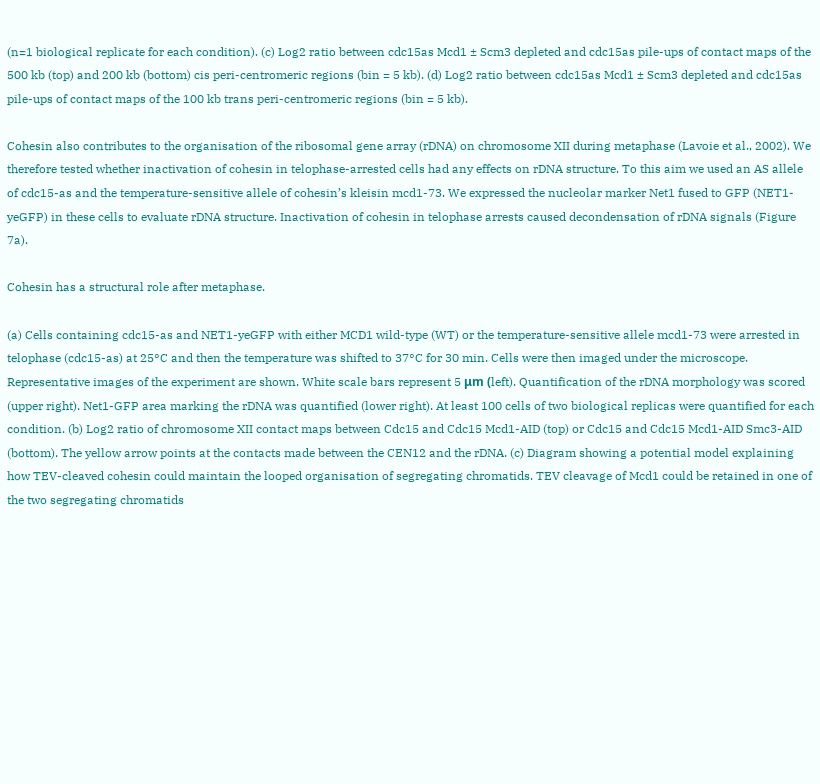(n=1 biological replicate for each condition). (c) Log2 ratio between cdc15as Mcd1 ± Scm3 depleted and cdc15as pile-ups of contact maps of the 500 kb (top) and 200 kb (bottom) cis peri-centromeric regions (bin = 5 kb). (d) Log2 ratio between cdc15as Mcd1 ± Scm3 depleted and cdc15as pile-ups of contact maps of the 100 kb trans peri-centromeric regions (bin = 5 kb).

Cohesin also contributes to the organisation of the ribosomal gene array (rDNA) on chromosome XII during metaphase (Lavoie et al., 2002). We therefore tested whether inactivation of cohesin in telophase-arrested cells had any effects on rDNA structure. To this aim we used an AS allele of cdc15-as and the temperature-sensitive allele of cohesin’s kleisin mcd1-73. We expressed the nucleolar marker Net1 fused to GFP (NET1-yeGFP) in these cells to evaluate rDNA structure. Inactivation of cohesin in telophase arrests caused decondensation of rDNA signals (Figure 7a).

Cohesin has a structural role after metaphase.

(a) Cells containing cdc15-as and NET1-yeGFP with either MCD1 wild-type (WT) or the temperature-sensitive allele mcd1-73 were arrested in telophase (cdc15-as) at 25°C and then the temperature was shifted to 37°C for 30 min. Cells were then imaged under the microscope. Representative images of the experiment are shown. White scale bars represent 5 μm (left). Quantification of the rDNA morphology was scored (upper right). Net1-GFP area marking the rDNA was quantified (lower right). At least 100 cells of two biological replicas were quantified for each condition. (b) Log2 ratio of chromosome XII contact maps between Cdc15 and Cdc15 Mcd1-AID (top) or Cdc15 and Cdc15 Mcd1-AID Smc3-AID (bottom). The yellow arrow points at the contacts made between the CEN12 and the rDNA. (c) Diagram showing a potential model explaining how TEV-cleaved cohesin could maintain the looped organisation of segregating chromatids. TEV cleavage of Mcd1 could be retained in one of the two segregating chromatids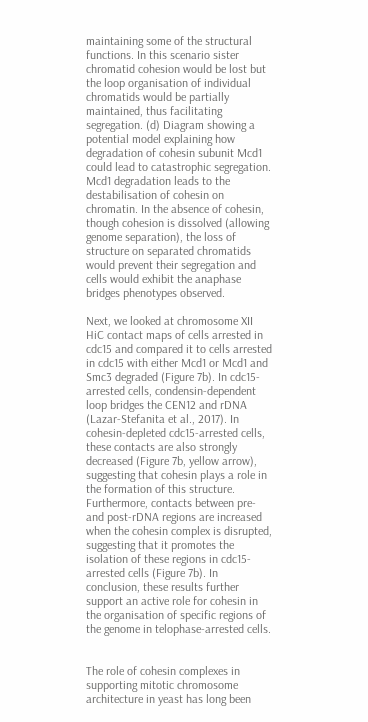maintaining some of the structural functions. In this scenario sister chromatid cohesion would be lost but the loop organisation of individual chromatids would be partially maintained, thus facilitating segregation. (d) Diagram showing a potential model explaining how degradation of cohesin subunit Mcd1 could lead to catastrophic segregation. Mcd1 degradation leads to the destabilisation of cohesin on chromatin. In the absence of cohesin, though cohesion is dissolved (allowing genome separation), the loss of structure on separated chromatids would prevent their segregation and cells would exhibit the anaphase bridges phenotypes observed.

Next, we looked at chromosome XII HiC contact maps of cells arrested in cdc15 and compared it to cells arrested in cdc15 with either Mcd1 or Mcd1 and Smc3 degraded (Figure 7b). In cdc15-arrested cells, condensin-dependent loop bridges the CEN12 and rDNA (Lazar-Stefanita et al., 2017). In cohesin-depleted cdc15-arrested cells, these contacts are also strongly decreased (Figure 7b, yellow arrow), suggesting that cohesin plays a role in the formation of this structure. Furthermore, contacts between pre- and post-rDNA regions are increased when the cohesin complex is disrupted, suggesting that it promotes the isolation of these regions in cdc15-arrested cells (Figure 7b). In conclusion, these results further support an active role for cohesin in the organisation of specific regions of the genome in telophase-arrested cells.


The role of cohesin complexes in supporting mitotic chromosome architecture in yeast has long been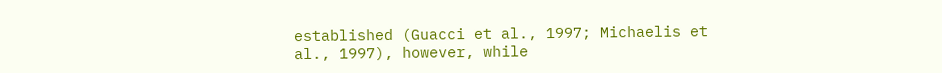established (Guacci et al., 1997; Michaelis et al., 1997), however, while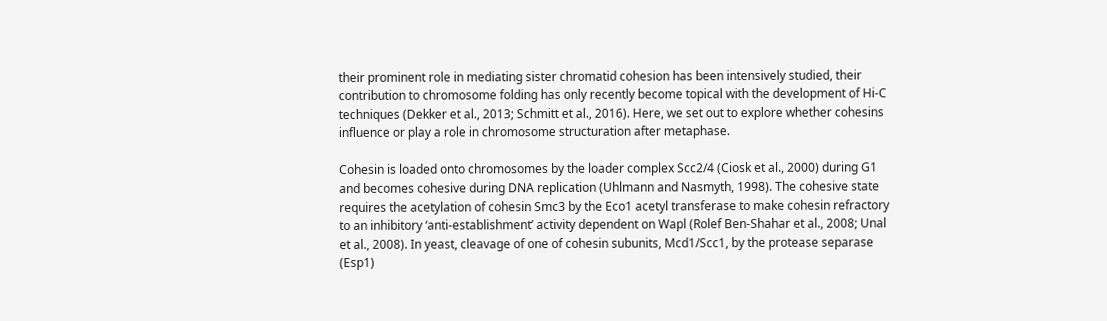their prominent role in mediating sister chromatid cohesion has been intensively studied, their contribution to chromosome folding has only recently become topical with the development of Hi-C techniques (Dekker et al., 2013; Schmitt et al., 2016). Here, we set out to explore whether cohesins influence or play a role in chromosome structuration after metaphase.

Cohesin is loaded onto chromosomes by the loader complex Scc2/4 (Ciosk et al., 2000) during G1 and becomes cohesive during DNA replication (Uhlmann and Nasmyth, 1998). The cohesive state requires the acetylation of cohesin Smc3 by the Eco1 acetyl transferase to make cohesin refractory to an inhibitory ‘anti-establishment’ activity dependent on Wapl (Rolef Ben-Shahar et al., 2008; Unal et al., 2008). In yeast, cleavage of one of cohesin subunits, Mcd1/Scc1, by the protease separase (Esp1)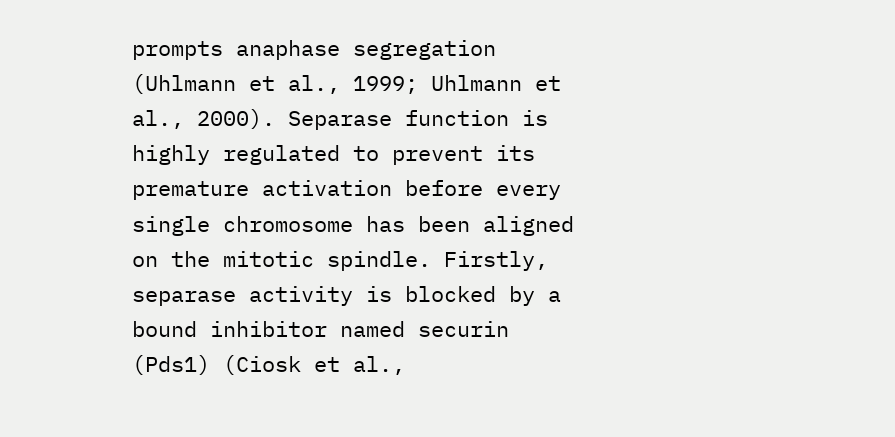prompts anaphase segregation (Uhlmann et al., 1999; Uhlmann et al., 2000). Separase function is highly regulated to prevent its premature activation before every single chromosome has been aligned on the mitotic spindle. Firstly, separase activity is blocked by a bound inhibitor named securin (Pds1) (Ciosk et al.,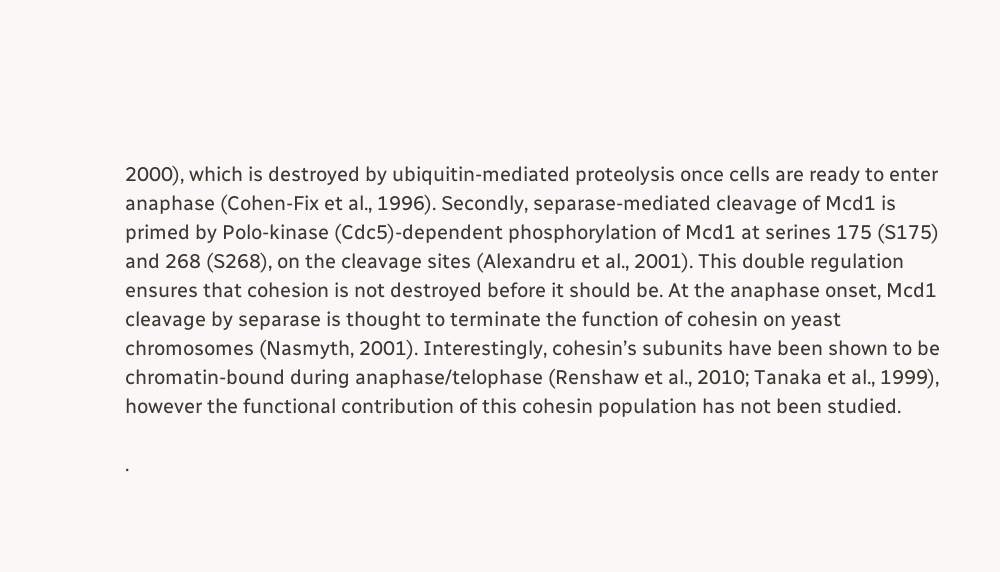2000), which is destroyed by ubiquitin-mediated proteolysis once cells are ready to enter anaphase (Cohen-Fix et al., 1996). Secondly, separase-mediated cleavage of Mcd1 is primed by Polo-kinase (Cdc5)-dependent phosphorylation of Mcd1 at serines 175 (S175) and 268 (S268), on the cleavage sites (Alexandru et al., 2001). This double regulation ensures that cohesion is not destroyed before it should be. At the anaphase onset, Mcd1 cleavage by separase is thought to terminate the function of cohesin on yeast chromosomes (Nasmyth, 2001). Interestingly, cohesin’s subunits have been shown to be chromatin-bound during anaphase/telophase (Renshaw et al., 2010; Tanaka et al., 1999), however the functional contribution of this cohesin population has not been studied.

.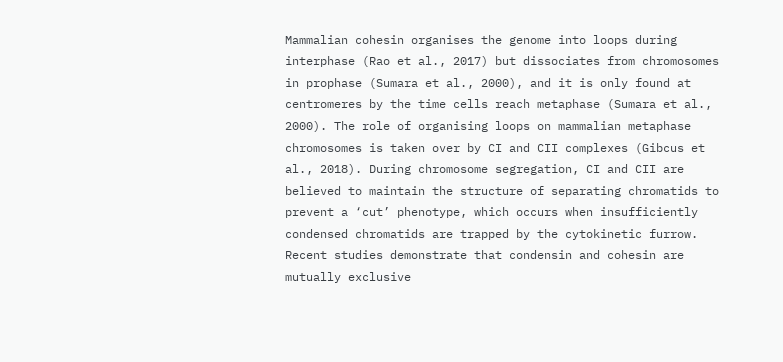Mammalian cohesin organises the genome into loops during interphase (Rao et al., 2017) but dissociates from chromosomes in prophase (Sumara et al., 2000), and it is only found at centromeres by the time cells reach metaphase (Sumara et al., 2000). The role of organising loops on mammalian metaphase chromosomes is taken over by CI and CII complexes (Gibcus et al., 2018). During chromosome segregation, CI and CII are believed to maintain the structure of separating chromatids to prevent a ‘cut’ phenotype, which occurs when insufficiently condensed chromatids are trapped by the cytokinetic furrow. Recent studies demonstrate that condensin and cohesin are mutually exclusive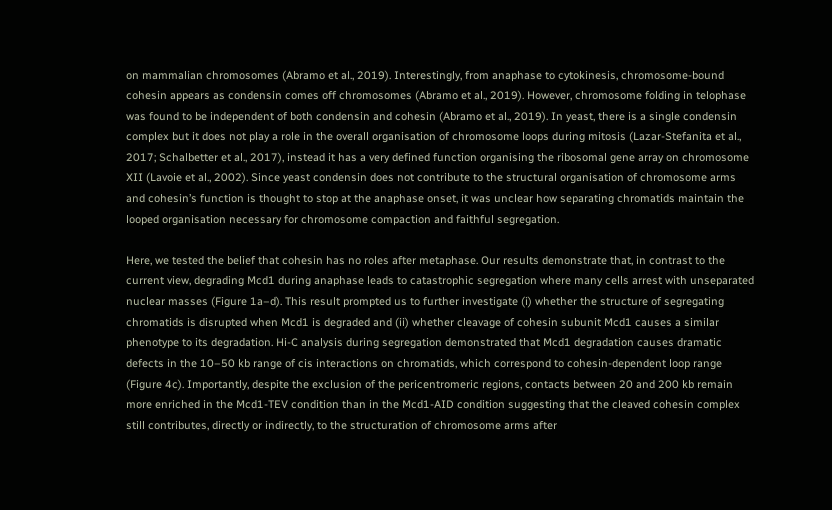on mammalian chromosomes (Abramo et al., 2019). Interestingly, from anaphase to cytokinesis, chromosome-bound cohesin appears as condensin comes off chromosomes (Abramo et al., 2019). However, chromosome folding in telophase was found to be independent of both condensin and cohesin (Abramo et al., 2019). In yeast, there is a single condensin complex but it does not play a role in the overall organisation of chromosome loops during mitosis (Lazar-Stefanita et al., 2017; Schalbetter et al., 2017), instead it has a very defined function organising the ribosomal gene array on chromosome XII (Lavoie et al., 2002). Since yeast condensin does not contribute to the structural organisation of chromosome arms and cohesin’s function is thought to stop at the anaphase onset, it was unclear how separating chromatids maintain the looped organisation necessary for chromosome compaction and faithful segregation.

Here, we tested the belief that cohesin has no roles after metaphase. Our results demonstrate that, in contrast to the current view, degrading Mcd1 during anaphase leads to catastrophic segregation where many cells arrest with unseparated nuclear masses (Figure 1a–d). This result prompted us to further investigate (i) whether the structure of segregating chromatids is disrupted when Mcd1 is degraded and (ii) whether cleavage of cohesin subunit Mcd1 causes a similar phenotype to its degradation. Hi-C analysis during segregation demonstrated that Mcd1 degradation causes dramatic defects in the 10–50 kb range of cis interactions on chromatids, which correspond to cohesin-dependent loop range (Figure 4c). Importantly, despite the exclusion of the pericentromeric regions, contacts between 20 and 200 kb remain more enriched in the Mcd1-TEV condition than in the Mcd1-AID condition suggesting that the cleaved cohesin complex still contributes, directly or indirectly, to the structuration of chromosome arms after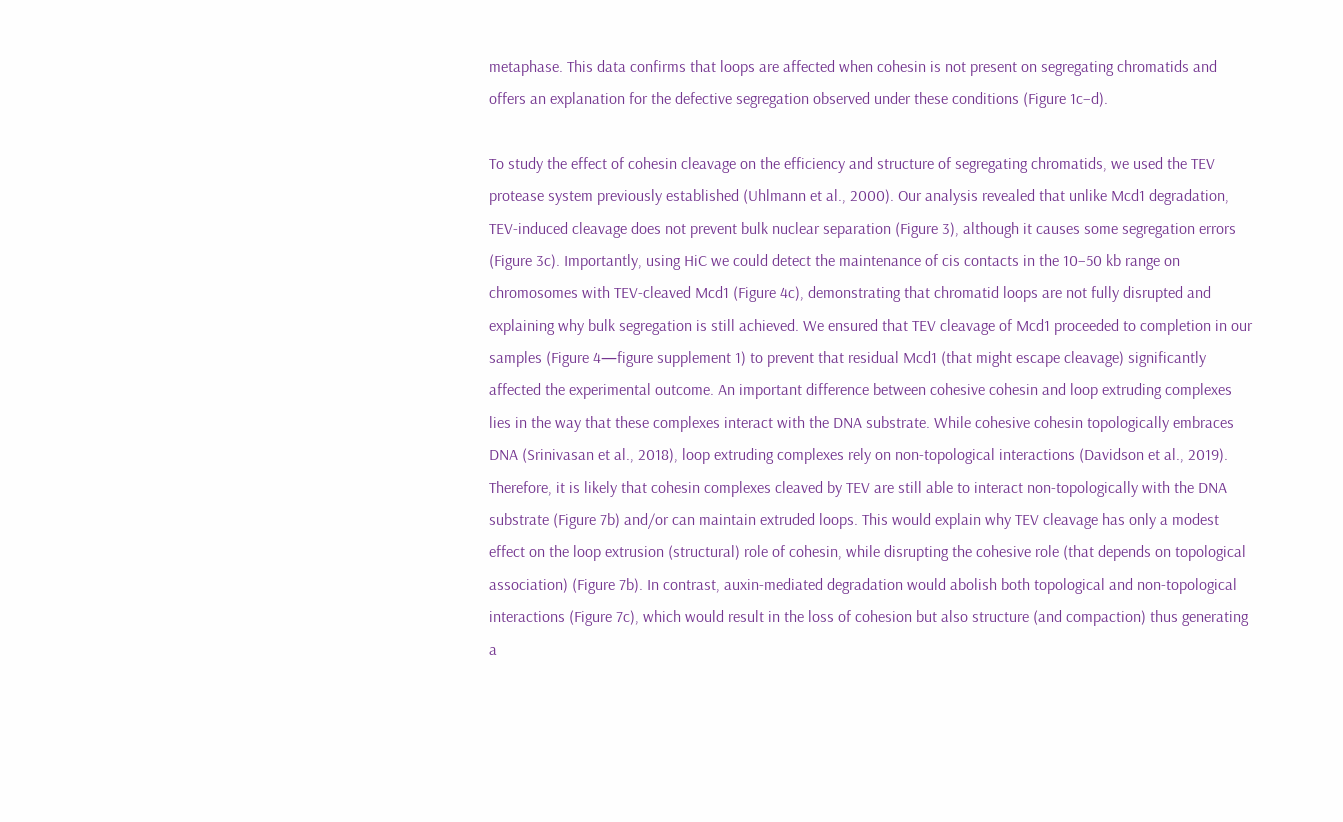metaphase. This data confirms that loops are affected when cohesin is not present on segregating chromatids and offers an explanation for the defective segregation observed under these conditions (Figure 1c–d).

To study the effect of cohesin cleavage on the efficiency and structure of segregating chromatids, we used the TEV protease system previously established (Uhlmann et al., 2000). Our analysis revealed that unlike Mcd1 degradation, TEV-induced cleavage does not prevent bulk nuclear separation (Figure 3), although it causes some segregation errors (Figure 3c). Importantly, using HiC we could detect the maintenance of cis contacts in the 10–50 kb range on chromosomes with TEV-cleaved Mcd1 (Figure 4c), demonstrating that chromatid loops are not fully disrupted and explaining why bulk segregation is still achieved. We ensured that TEV cleavage of Mcd1 proceeded to completion in our samples (Figure 4—figure supplement 1) to prevent that residual Mcd1 (that might escape cleavage) significantly affected the experimental outcome. An important difference between cohesive cohesin and loop extruding complexes lies in the way that these complexes interact with the DNA substrate. While cohesive cohesin topologically embraces DNA (Srinivasan et al., 2018), loop extruding complexes rely on non-topological interactions (Davidson et al., 2019). Therefore, it is likely that cohesin complexes cleaved by TEV are still able to interact non-topologically with the DNA substrate (Figure 7b) and/or can maintain extruded loops. This would explain why TEV cleavage has only a modest effect on the loop extrusion (structural) role of cohesin, while disrupting the cohesive role (that depends on topological association) (Figure 7b). In contrast, auxin-mediated degradation would abolish both topological and non-topological interactions (Figure 7c), which would result in the loss of cohesion but also structure (and compaction) thus generating a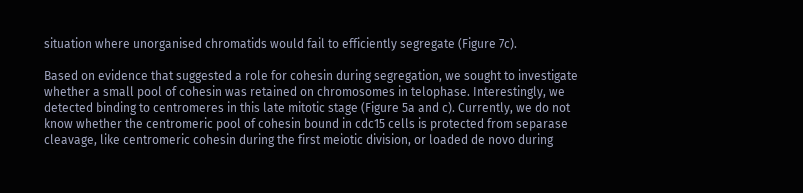situation where unorganised chromatids would fail to efficiently segregate (Figure 7c).

Based on evidence that suggested a role for cohesin during segregation, we sought to investigate whether a small pool of cohesin was retained on chromosomes in telophase. Interestingly, we detected binding to centromeres in this late mitotic stage (Figure 5a and c). Currently, we do not know whether the centromeric pool of cohesin bound in cdc15 cells is protected from separase cleavage, like centromeric cohesin during the first meiotic division, or loaded de novo during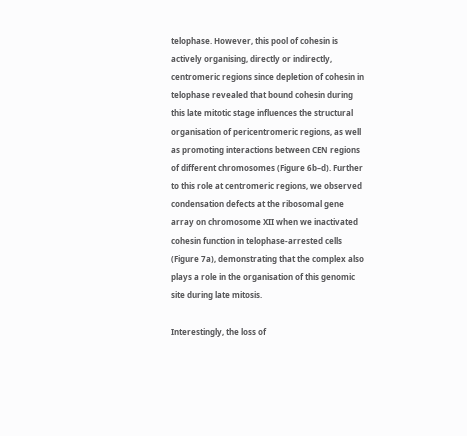telophase. However, this pool of cohesin is actively organising, directly or indirectly, centromeric regions since depletion of cohesin in telophase revealed that bound cohesin during this late mitotic stage influences the structural organisation of pericentromeric regions, as well as promoting interactions between CEN regions of different chromosomes (Figure 6b–d). Further to this role at centromeric regions, we observed condensation defects at the ribosomal gene array on chromosome XII when we inactivated cohesin function in telophase-arrested cells (Figure 7a), demonstrating that the complex also plays a role in the organisation of this genomic site during late mitosis.

Interestingly, the loss of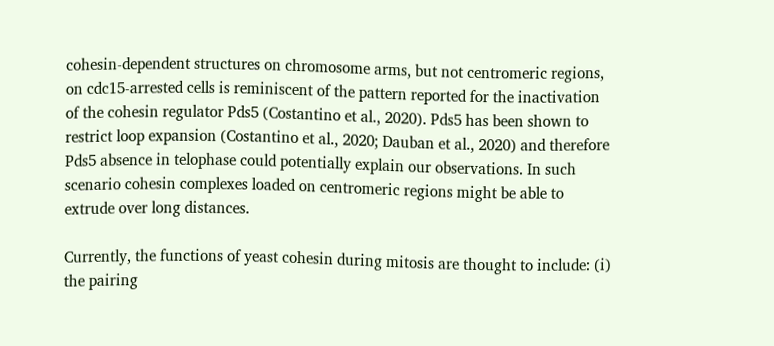cohesin-dependent structures on chromosome arms, but not centromeric regions, on cdc15-arrested cells is reminiscent of the pattern reported for the inactivation of the cohesin regulator Pds5 (Costantino et al., 2020). Pds5 has been shown to restrict loop expansion (Costantino et al., 2020; Dauban et al., 2020) and therefore Pds5 absence in telophase could potentially explain our observations. In such scenario cohesin complexes loaded on centromeric regions might be able to extrude over long distances.

Currently, the functions of yeast cohesin during mitosis are thought to include: (i) the pairing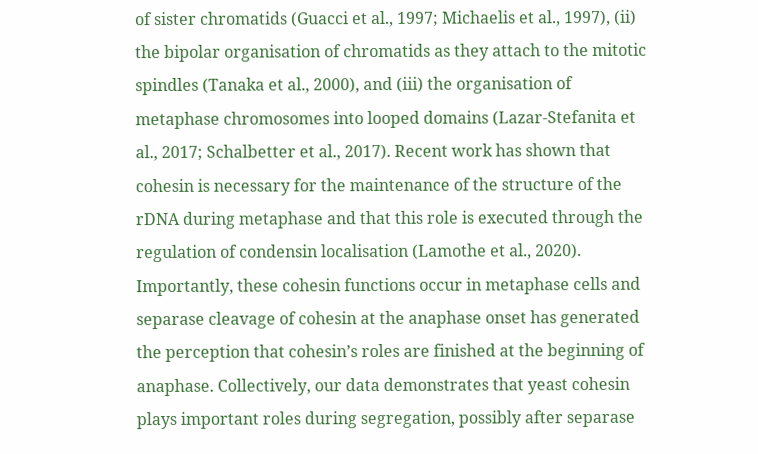of sister chromatids (Guacci et al., 1997; Michaelis et al., 1997), (ii) the bipolar organisation of chromatids as they attach to the mitotic spindles (Tanaka et al., 2000), and (iii) the organisation of metaphase chromosomes into looped domains (Lazar-Stefanita et al., 2017; Schalbetter et al., 2017). Recent work has shown that cohesin is necessary for the maintenance of the structure of the rDNA during metaphase and that this role is executed through the regulation of condensin localisation (Lamothe et al., 2020). Importantly, these cohesin functions occur in metaphase cells and separase cleavage of cohesin at the anaphase onset has generated the perception that cohesin’s roles are finished at the beginning of anaphase. Collectively, our data demonstrates that yeast cohesin plays important roles during segregation, possibly after separase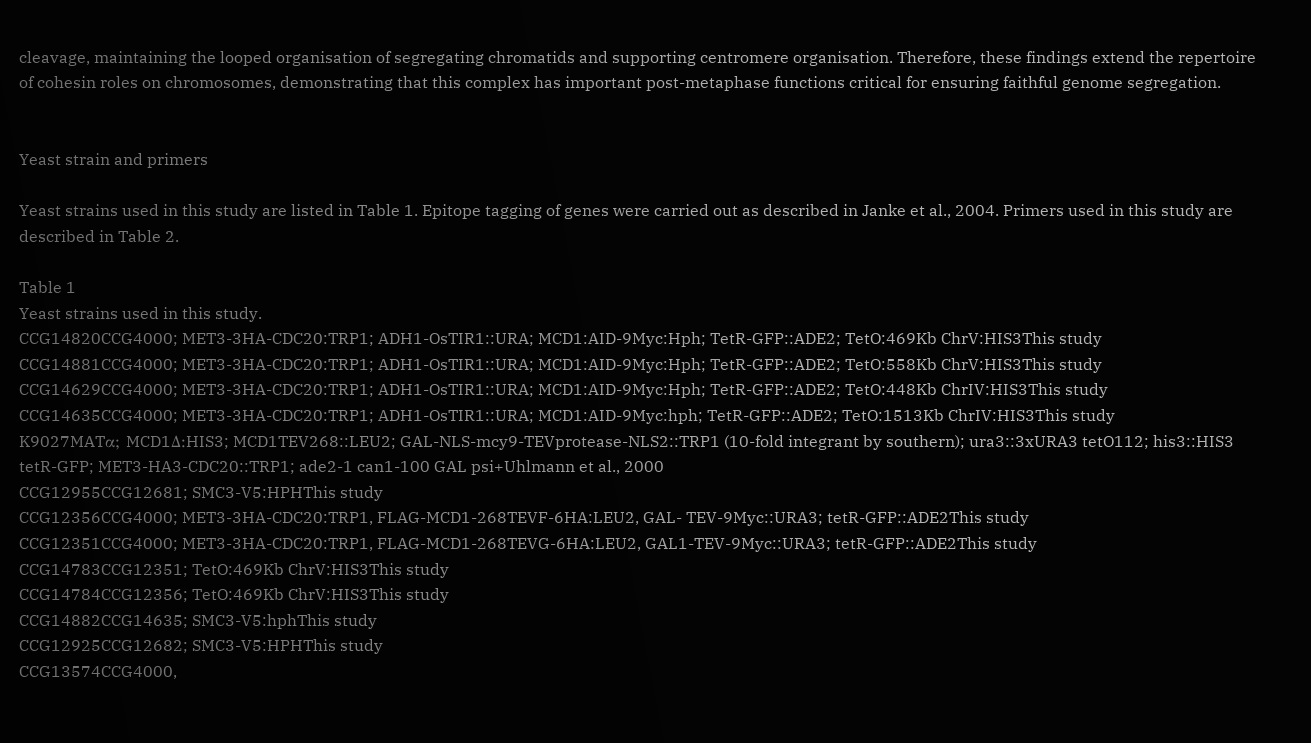cleavage, maintaining the looped organisation of segregating chromatids and supporting centromere organisation. Therefore, these findings extend the repertoire of cohesin roles on chromosomes, demonstrating that this complex has important post-metaphase functions critical for ensuring faithful genome segregation.


Yeast strain and primers

Yeast strains used in this study are listed in Table 1. Epitope tagging of genes were carried out as described in Janke et al., 2004. Primers used in this study are described in Table 2.

Table 1
Yeast strains used in this study.
CCG14820CCG4000; MET3-3HA-CDC20:TRP1; ADH1-OsTIR1::URA; MCD1:AID-9Myc:Hph; TetR-GFP::ADE2; TetO:469Kb ChrV:HIS3This study
CCG14881CCG4000; MET3-3HA-CDC20:TRP1; ADH1-OsTIR1::URA; MCD1:AID-9Myc:Hph; TetR-GFP::ADE2; TetO:558Kb ChrV:HIS3This study
CCG14629CCG4000; MET3-3HA-CDC20:TRP1; ADH1-OsTIR1::URA; MCD1:AID-9Myc:Hph; TetR-GFP::ADE2; TetO:448Kb ChrIV:HIS3This study
CCG14635CCG4000; MET3-3HA-CDC20:TRP1; ADH1-OsTIR1::URA; MCD1:AID-9Myc:hph; TetR-GFP::ADE2; TetO:1513Kb ChrIV:HIS3This study
K9027MATα; MCD1Δ:HIS3; MCD1TEV268::LEU2; GAL-NLS-mcy9-TEVprotease-NLS2::TRP1 (10-fold integrant by southern); ura3::3xURA3 tetO112; his3::HIS3 tetR-GFP; MET3-HA3-CDC20::TRP1; ade2-1 can1-100 GAL psi+Uhlmann et al., 2000
CCG12955CCG12681; SMC3-V5:HPHThis study
CCG12356CCG4000; MET3-3HA-CDC20:TRP1, FLAG-MCD1-268TEVF-6HA:LEU2, GAL- TEV-9Myc::URA3; tetR-GFP::ADE2This study
CCG12351CCG4000; MET3-3HA-CDC20:TRP1, FLAG-MCD1-268TEVG-6HA:LEU2, GAL1-TEV-9Myc::URA3; tetR-GFP::ADE2This study
CCG14783CCG12351; TetO:469Kb ChrV:HIS3This study
CCG14784CCG12356; TetO:469Kb ChrV:HIS3This study
CCG14882CCG14635; SMC3-V5:hphThis study
CCG12925CCG12682; SMC3-V5:HPHThis study
CCG13574CCG4000,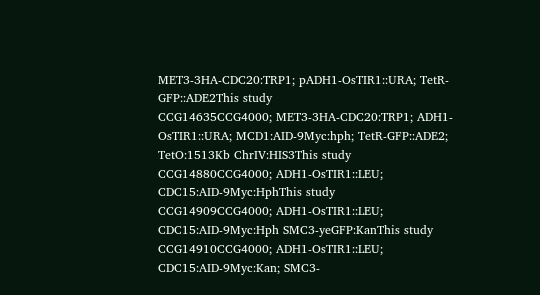MET3-3HA-CDC20:TRP1; pADH1-OsTIR1::URA; TetR-GFP::ADE2This study
CCG14635CCG4000; MET3-3HA-CDC20:TRP1; ADH1-OsTIR1::URA; MCD1:AID-9Myc:hph; TetR-GFP::ADE2; TetO:1513Kb ChrIV:HIS3This study
CCG14880CCG4000; ADH1-OsTIR1::LEU; CDC15:AID-9Myc:HphThis study
CCG14909CCG4000; ADH1-OsTIR1::LEU; CDC15:AID-9Myc:Hph SMC3-yeGFP:KanThis study
CCG14910CCG4000; ADH1-OsTIR1::LEU; CDC15:AID-9Myc:Kan; SMC3-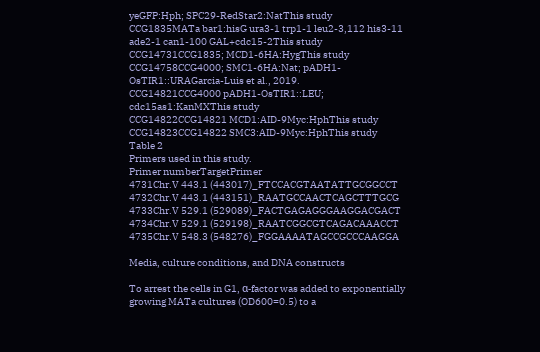yeGFP:Hph; SPC29-RedStar2:NatThis study
CCG1835MATa bar1:hisG ura3-1 trp1-1 leu2-3,112 his3-11 ade2-1 can1-100 GAL+cdc15-2This study
CCG14731CCG1835; MCD1-6HA:HygThis study
CCG14758CCG4000; SMC1-6HA:Nat; pADH1-OsTIR1::URAGarcia-Luis et al., 2019.
CCG14821CCG4000 pADH1-OsTIR1::LEU; cdc15as1:KanMXThis study
CCG14822CCG14821 MCD1:AID-9Myc:HphThis study
CCG14823CCG14822 SMC3:AID-9Myc:HphThis study
Table 2
Primers used in this study.
Primer numberTargetPrimer
4731Chr.V 443.1 (443017)_FTCCACGTAATATTGCGGCCT
4732Chr.V 443.1 (443151)_RAATGCCAACTCAGCTTTGCG
4733Chr.V 529.1 (529089)_FACTGAGAGGGAAGGACGACT
4734Chr.V 529.1 (529198)_RAATCGGCGTCAGACAAACCT
4735Chr.V 548.3 (548276)_FGGAAAATAGCCGCCCAAGGA

Media, culture conditions, and DNA constructs

To arrest the cells in G1, α-factor was added to exponentially growing MATa cultures (OD600=0.5) to a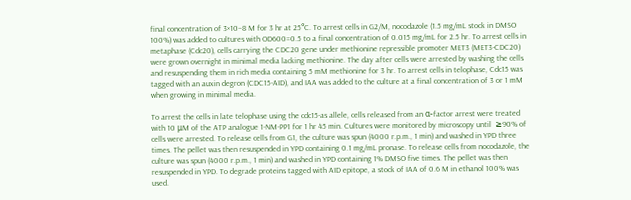final concentration of 3×10–8 M for 3 hr at 25°C. To arrest cells in G2/M, nocodazole (1.5 mg/mL stock in DMSO 100%) was added to cultures with OD600=0.5 to a final concentration of 0.015 mg/mL for 2.5 hr. To arrest cells in metaphase (Cdc20), cells carrying the CDC20 gene under methionine repressible promoter MET3 (MET3-CDC20) were grown overnight in minimal media lacking methionine. The day after cells were arrested by washing the cells and resuspending them in rich media containing 5 mM methionine for 3 hr. To arrest cells in telophase, Cdc15 was tagged with an auxin degron (CDC15-AID), and IAA was added to the culture at a final concentration of 3 or 1 mM when growing in minimal media.

To arrest the cells in late telophase using the cdc15-as allele, cells released from an α-factor arrest were treated with 10 μM of the ATP analogue 1-NM-PP1 for 1 hr 45 min. Cultures were monitored by microscopy until  ≥90% of cells were arrested. To release cells from G1, the culture was spun (4000 r.p.m., 1 min) and washed in YPD three times. The pellet was then resuspended in YPD containing 0.1 mg/mL pronase. To release cells from nocodazole, the culture was spun (4000 r.p.m., 1 min) and washed in YPD containing 1% DMSO five times. The pellet was then resuspended in YPD. To degrade proteins tagged with AID epitope, a stock of IAA of 0.6 M in ethanol 100% was used.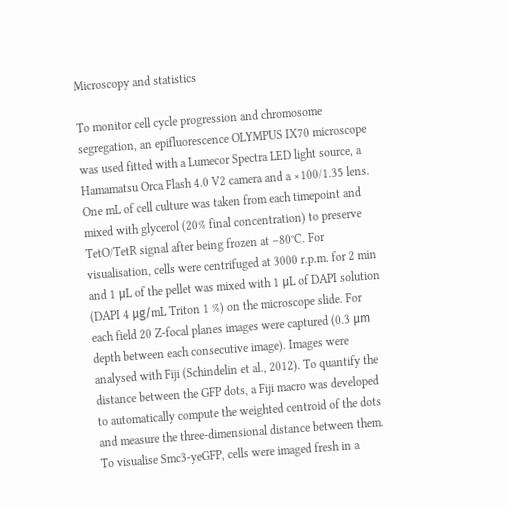Microscopy and statistics

To monitor cell cycle progression and chromosome segregation, an epifluorescence OLYMPUS IX70 microscope was used fitted with a Lumecor Spectra LED light source, a Hamamatsu Orca Flash 4.0 V2 camera and a ×100/1.35 lens. One mL of cell culture was taken from each timepoint and mixed with glycerol (20% final concentration) to preserve TetO/TetR signal after being frozen at –80°C. For visualisation, cells were centrifuged at 3000 r.p.m. for 2 min and 1 μL of the pellet was mixed with 1 μL of DAPI solution (DAPI 4 μg/mL Triton 1 %) on the microscope slide. For each field 20 Z-focal planes images were captured (0.3 μm depth between each consecutive image). Images were analysed with Fiji (Schindelin et al., 2012). To quantify the distance between the GFP dots, a Fiji macro was developed to automatically compute the weighted centroid of the dots and measure the three-dimensional distance between them. To visualise Smc3-yeGFP, cells were imaged fresh in a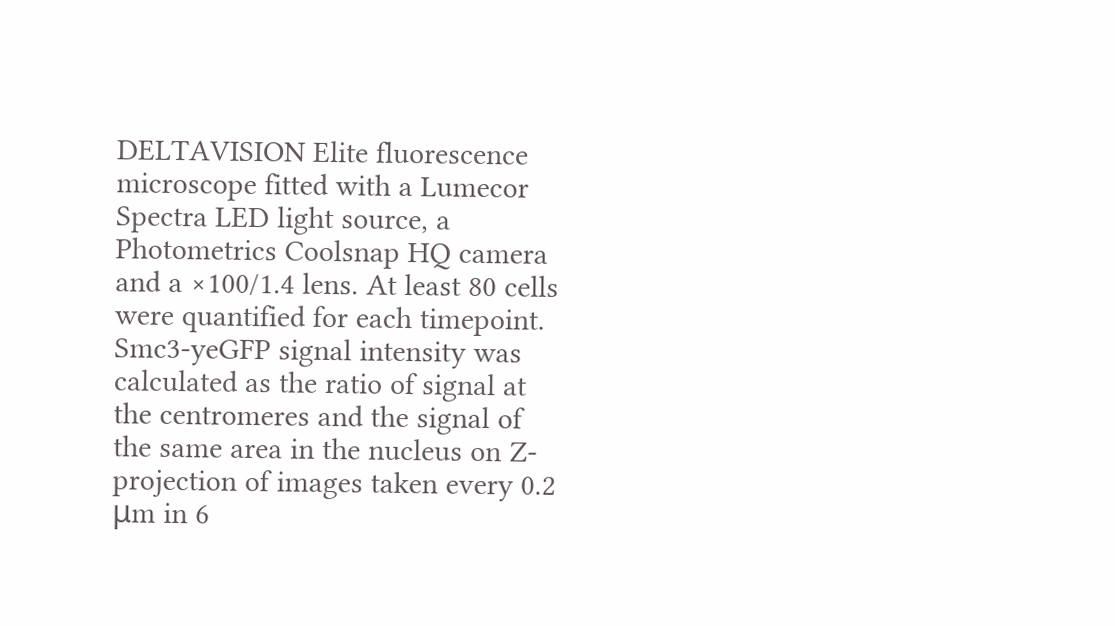DELTAVISION Elite fluorescence microscope fitted with a Lumecor Spectra LED light source, a Photometrics Coolsnap HQ camera and a ×100/1.4 lens. At least 80 cells were quantified for each timepoint. Smc3-yeGFP signal intensity was calculated as the ratio of signal at the centromeres and the signal of the same area in the nucleus on Z-projection of images taken every 0.2 μm in 6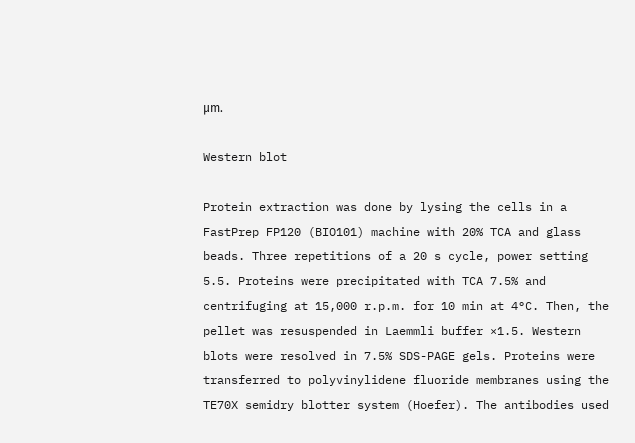μm.

Western blot

Protein extraction was done by lysing the cells in a FastPrep FP120 (BIO101) machine with 20% TCA and glass beads. Three repetitions of a 20 s cycle, power setting 5.5. Proteins were precipitated with TCA 7.5% and centrifuging at 15,000 r.p.m. for 10 min at 4°C. Then, the pellet was resuspended in Laemmli buffer ×1.5. Western blots were resolved in 7.5% SDS-PAGE gels. Proteins were transferred to polyvinylidene fluoride membranes using the TE70X semidry blotter system (Hoefer). The antibodies used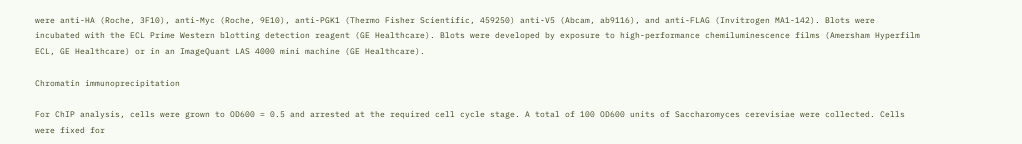were anti-HA (Roche, 3F10), anti-Myc (Roche, 9E10), anti-PGK1 (Thermo Fisher Scientific, 459250) anti-V5 (Abcam, ab9116), and anti-FLAG (Invitrogen MA1-142). Blots were incubated with the ECL Prime Western blotting detection reagent (GE Healthcare). Blots were developed by exposure to high-performance chemiluminescence films (Amersham Hyperfilm ECL, GE Healthcare) or in an ImageQuant LAS 4000 mini machine (GE Healthcare).

Chromatin immunoprecipitation

For ChIP analysis, cells were grown to OD600 = 0.5 and arrested at the required cell cycle stage. A total of 100 OD600 units of Saccharomyces cerevisiae were collected. Cells were fixed for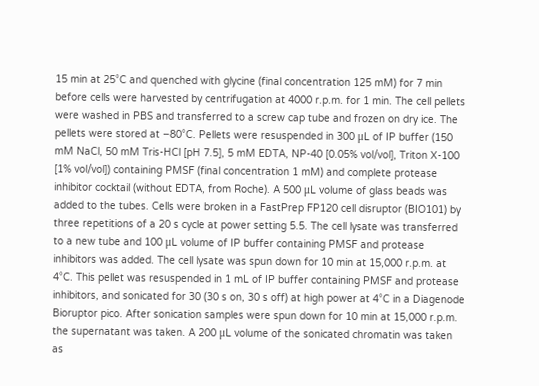15 min at 25°C and quenched with glycine (final concentration 125 mM) for 7 min before cells were harvested by centrifugation at 4000 r.p.m. for 1 min. The cell pellets were washed in PBS and transferred to a screw cap tube and frozen on dry ice. The pellets were stored at −80°C. Pellets were resuspended in 300 μL of IP buffer (150 mM NaCl, 50 mM Tris-HCl [pH 7.5], 5 mM EDTA, NP-40 [0.05% vol/vol], Triton X-100 [1% vol/vol]) containing PMSF (final concentration 1 mM) and complete protease inhibitor cocktail (without EDTA, from Roche). A 500 μL volume of glass beads was added to the tubes. Cells were broken in a FastPrep FP120 cell disruptor (BIO101) by three repetitions of a 20 s cycle at power setting 5.5. The cell lysate was transferred to a new tube and 100 μL volume of IP buffer containing PMSF and protease inhibitors was added. The cell lysate was spun down for 10 min at 15,000 r.p.m. at 4°C. This pellet was resuspended in 1 mL of IP buffer containing PMSF and protease inhibitors, and sonicated for 30 (30 s on, 30 s off) at high power at 4°C in a Diagenode Bioruptor pico. After sonication samples were spun down for 10 min at 15,000 r.p.m. the supernatant was taken. A 200 μL volume of the sonicated chromatin was taken as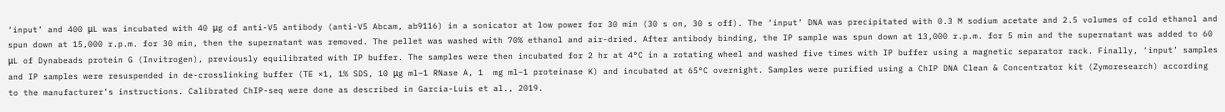‘input’ and 400 μL was incubated with 40 μg of anti-V5 antibody (anti-V5 Abcam, ab9116) in a sonicator at low power for 30 min (30 s on, 30 s off). The ‘input’ DNA was precipitated with 0.3 M sodium acetate and 2.5 volumes of cold ethanol and spun down at 15,000 r.p.m. for 30 min, then the supernatant was removed. The pellet was washed with 70% ethanol and air-dried. After antibody binding, the IP sample was spun down at 13,000 r.p.m. for 5 min and the supernatant was added to 60 μL of Dynabeads protein G (Invitrogen), previously equilibrated with IP buffer. The samples were then incubated for 2 hr at 4°C in a rotating wheel and washed five times with IP buffer using a magnetic separator rack. Finally, ‘input’ samples and IP samples were resuspended in de-crosslinking buffer (TE ×1, 1% SDS, 10 μg ml−1 RNase A, 1  mg ml−1 proteinase K) and incubated at 65°C overnight. Samples were purified using a ChIP DNA Clean & Concentrator kit (Zymoresearch) according to the manufacturer’s instructions. Calibrated ChIP-seq were done as described in Garcia-Luis et al., 2019.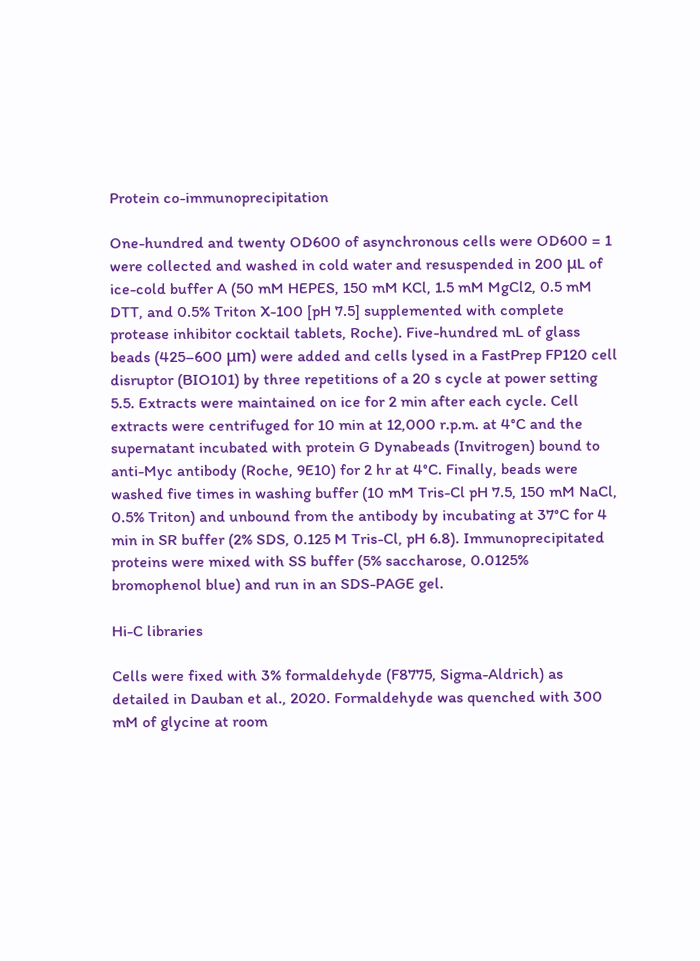Protein co-immunoprecipitation

One-hundred and twenty OD600 of asynchronous cells were OD600 = 1 were collected and washed in cold water and resuspended in 200 μL of ice-cold buffer A (50 mM HEPES, 150 mM KCl, 1.5 mM MgCl2, 0.5 mM DTT, and 0.5% Triton X-100 [pH 7.5] supplemented with complete protease inhibitor cocktail tablets, Roche). Five-hundred mL of glass beads (425–600 μm) were added and cells lysed in a FastPrep FP120 cell disruptor (BIO101) by three repetitions of a 20 s cycle at power setting 5.5. Extracts were maintained on ice for 2 min after each cycle. Cell extracts were centrifuged for 10 min at 12,000 r.p.m. at 4°C and the supernatant incubated with protein G Dynabeads (Invitrogen) bound to anti-Myc antibody (Roche, 9E10) for 2 hr at 4°C. Finally, beads were washed five times in washing buffer (10 mM Tris-Cl pH 7.5, 150 mM NaCl, 0.5% Triton) and unbound from the antibody by incubating at 37°C for 4 min in SR buffer (2% SDS, 0.125 M Tris-Cl, pH 6.8). Immunoprecipitated proteins were mixed with SS buffer (5% saccharose, 0.0125% bromophenol blue) and run in an SDS-PAGE gel.

Hi-C libraries

Cells were fixed with 3% formaldehyde (F8775, Sigma-Aldrich) as detailed in Dauban et al., 2020. Formaldehyde was quenched with 300 mM of glycine at room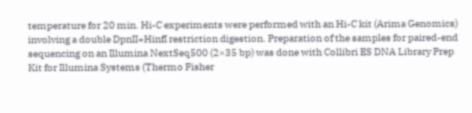temperature for 20 min. Hi-C experiments were performed with an Hi-C kit (Arima Genomics) involving a double DpnII+HinfI restriction digestion. Preparation of the samples for paired-end sequencing on an Illumina NextSeq500 (2×35 bp) was done with Collibri ES DNA Library Prep Kit for Illumina Systems (Thermo Fisher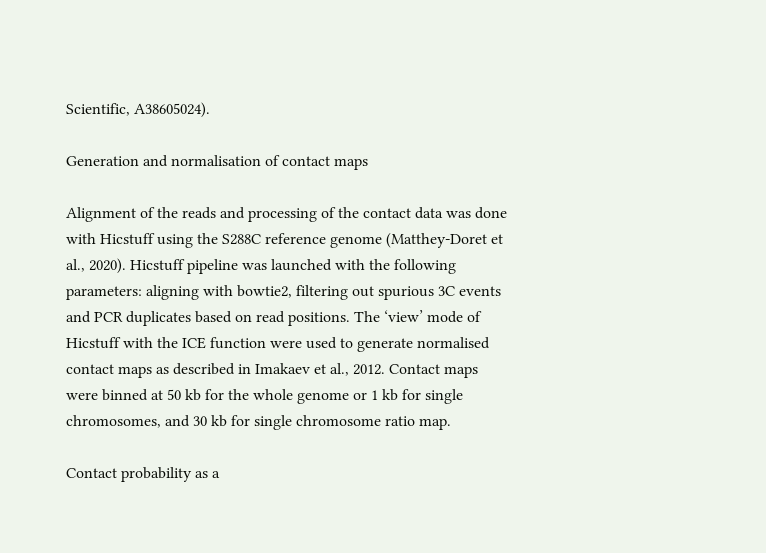Scientific, A38605024).

Generation and normalisation of contact maps

Alignment of the reads and processing of the contact data was done with Hicstuff using the S288C reference genome (Matthey-Doret et al., 2020). Hicstuff pipeline was launched with the following parameters: aligning with bowtie2, filtering out spurious 3C events and PCR duplicates based on read positions. The ‘view’ mode of Hicstuff with the ICE function were used to generate normalised contact maps as described in Imakaev et al., 2012. Contact maps were binned at 50 kb for the whole genome or 1 kb for single chromosomes, and 30 kb for single chromosome ratio map.

Contact probability as a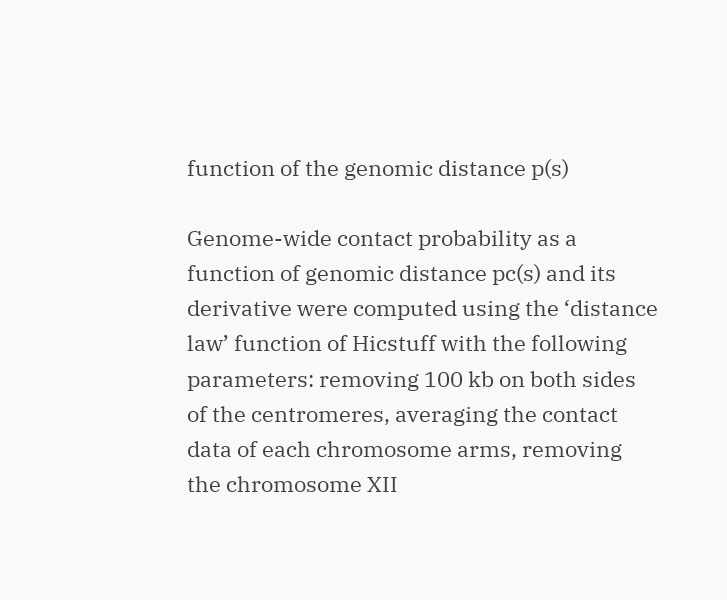function of the genomic distance p(s)

Genome-wide contact probability as a function of genomic distance pc(s) and its derivative were computed using the ‘distance law’ function of Hicstuff with the following parameters: removing 100 kb on both sides of the centromeres, averaging the contact data of each chromosome arms, removing the chromosome XII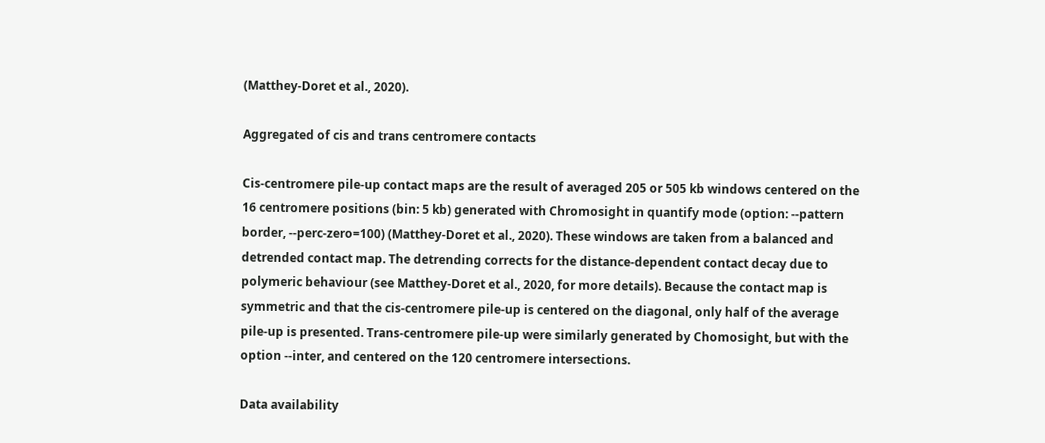(Matthey-Doret et al., 2020).

Aggregated of cis and trans centromere contacts

Cis-centromere pile-up contact maps are the result of averaged 205 or 505 kb windows centered on the 16 centromere positions (bin: 5 kb) generated with Chromosight in quantify mode (option: --pattern border, --perc-zero=100) (Matthey-Doret et al., 2020). These windows are taken from a balanced and detrended contact map. The detrending corrects for the distance-dependent contact decay due to polymeric behaviour (see Matthey-Doret et al., 2020, for more details). Because the contact map is symmetric and that the cis-centromere pile-up is centered on the diagonal, only half of the average pile-up is presented. Trans-centromere pile-up were similarly generated by Chomosight, but with the option --inter, and centered on the 120 centromere intersections.

Data availability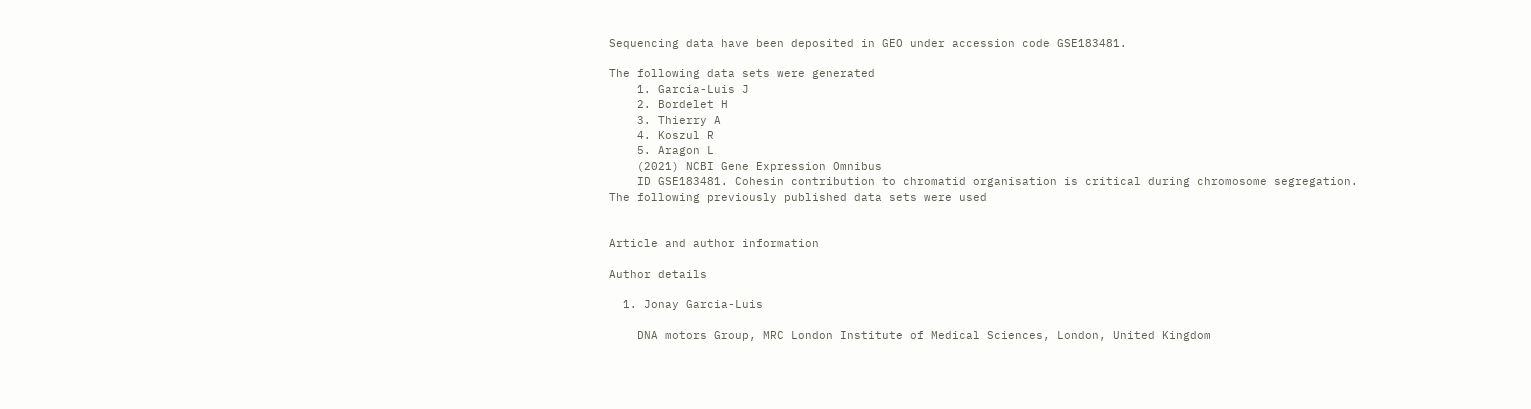Sequencing data have been deposited in GEO under accession code GSE183481.

The following data sets were generated
    1. Garcia-Luis J
    2. Bordelet H
    3. Thierry A
    4. Koszul R
    5. Aragon L
    (2021) NCBI Gene Expression Omnibus
    ID GSE183481. Cohesin contribution to chromatid organisation is critical during chromosome segregation.
The following previously published data sets were used


Article and author information

Author details

  1. Jonay Garcia-Luis

    DNA motors Group, MRC London Institute of Medical Sciences, London, United Kingdom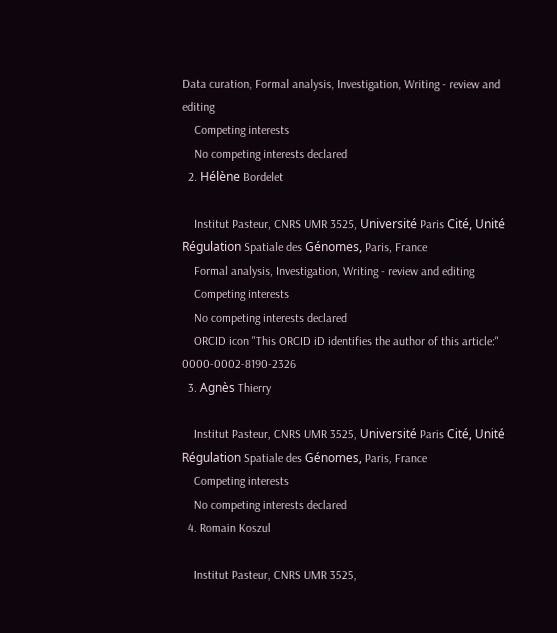Data curation, Formal analysis, Investigation, Writing - review and editing
    Competing interests
    No competing interests declared
  2. Hélène Bordelet

    Institut Pasteur, CNRS UMR 3525, Université Paris Cité, Unité Régulation Spatiale des Génomes, Paris, France
    Formal analysis, Investigation, Writing - review and editing
    Competing interests
    No competing interests declared
    ORCID icon "This ORCID iD identifies the author of this article:" 0000-0002-8190-2326
  3. Agnès Thierry

    Institut Pasteur, CNRS UMR 3525, Université Paris Cité, Unité Régulation Spatiale des Génomes, Paris, France
    Competing interests
    No competing interests declared
  4. Romain Koszul

    Institut Pasteur, CNRS UMR 3525,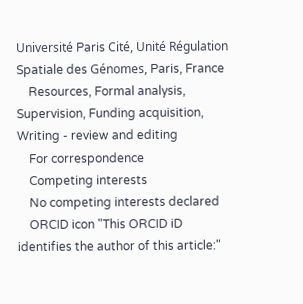Université Paris Cité, Unité Régulation Spatiale des Génomes, Paris, France
    Resources, Formal analysis, Supervision, Funding acquisition, Writing - review and editing
    For correspondence
    Competing interests
    No competing interests declared
    ORCID icon "This ORCID iD identifies the author of this article:"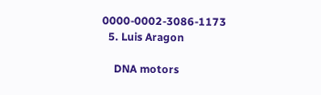0000-0002-3086-1173
  5. Luis Aragon

    DNA motors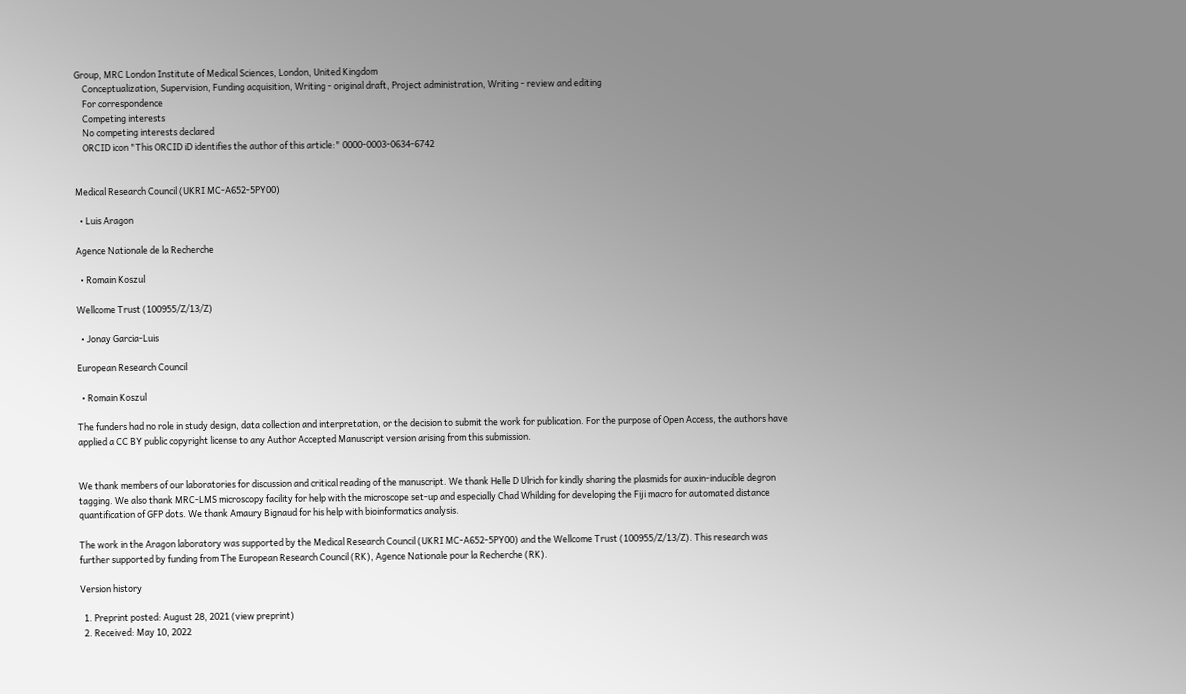Group, MRC London Institute of Medical Sciences, London, United Kingdom
    Conceptualization, Supervision, Funding acquisition, Writing - original draft, Project administration, Writing - review and editing
    For correspondence
    Competing interests
    No competing interests declared
    ORCID icon "This ORCID iD identifies the author of this article:" 0000-0003-0634-6742


Medical Research Council (UKRI MC-A652-5PY00)

  • Luis Aragon

Agence Nationale de la Recherche

  • Romain Koszul

Wellcome Trust (100955/Z/13/Z)

  • Jonay Garcia-Luis

European Research Council

  • Romain Koszul

The funders had no role in study design, data collection and interpretation, or the decision to submit the work for publication. For the purpose of Open Access, the authors have applied a CC BY public copyright license to any Author Accepted Manuscript version arising from this submission.


We thank members of our laboratories for discussion and critical reading of the manuscript. We thank Helle D Ulrich for kindly sharing the plasmids for auxin-inducible degron tagging. We also thank MRC-LMS microscopy facility for help with the microscope set-up and especially Chad Whilding for developing the Fiji macro for automated distance quantification of GFP dots. We thank Amaury Bignaud for his help with bioinformatics analysis.

The work in the Aragon laboratory was supported by the Medical Research Council (UKRI MC-A652-5PY00) and the Wellcome Trust (100955/Z/13/Z). This research was further supported by funding from The European Research Council (RK), Agence Nationale pour la Recherche (RK).

Version history

  1. Preprint posted: August 28, 2021 (view preprint)
  2. Received: May 10, 2022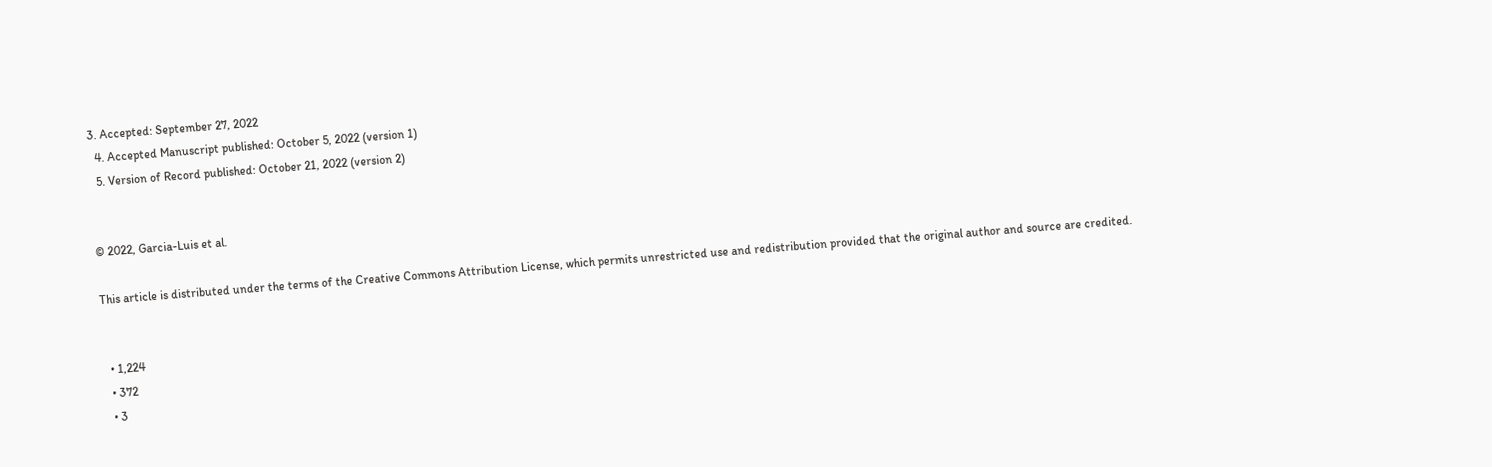3. Accepted: September 27, 2022
  4. Accepted Manuscript published: October 5, 2022 (version 1)
  5. Version of Record published: October 21, 2022 (version 2)


© 2022, Garcia-Luis et al.

This article is distributed under the terms of the Creative Commons Attribution License, which permits unrestricted use and redistribution provided that the original author and source are credited.


  • 1,224
  • 372
  • 3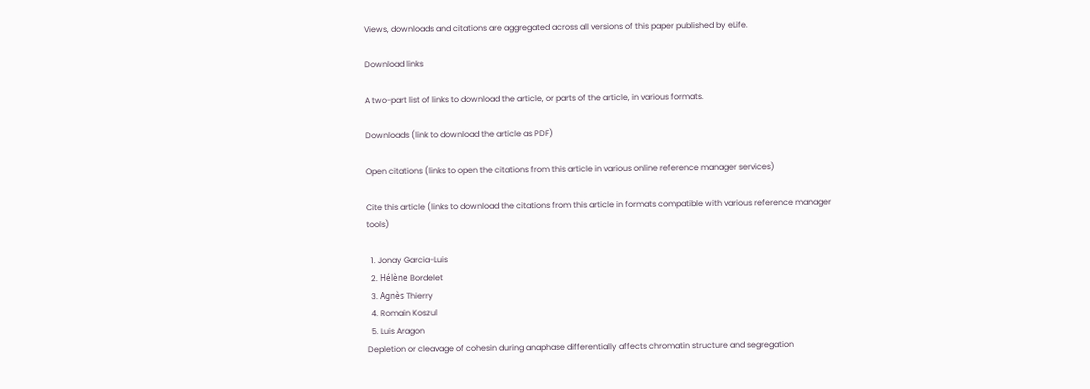Views, downloads and citations are aggregated across all versions of this paper published by eLife.

Download links

A two-part list of links to download the article, or parts of the article, in various formats.

Downloads (link to download the article as PDF)

Open citations (links to open the citations from this article in various online reference manager services)

Cite this article (links to download the citations from this article in formats compatible with various reference manager tools)

  1. Jonay Garcia-Luis
  2. Hélène Bordelet
  3. Agnès Thierry
  4. Romain Koszul
  5. Luis Aragon
Depletion or cleavage of cohesin during anaphase differentially affects chromatin structure and segregation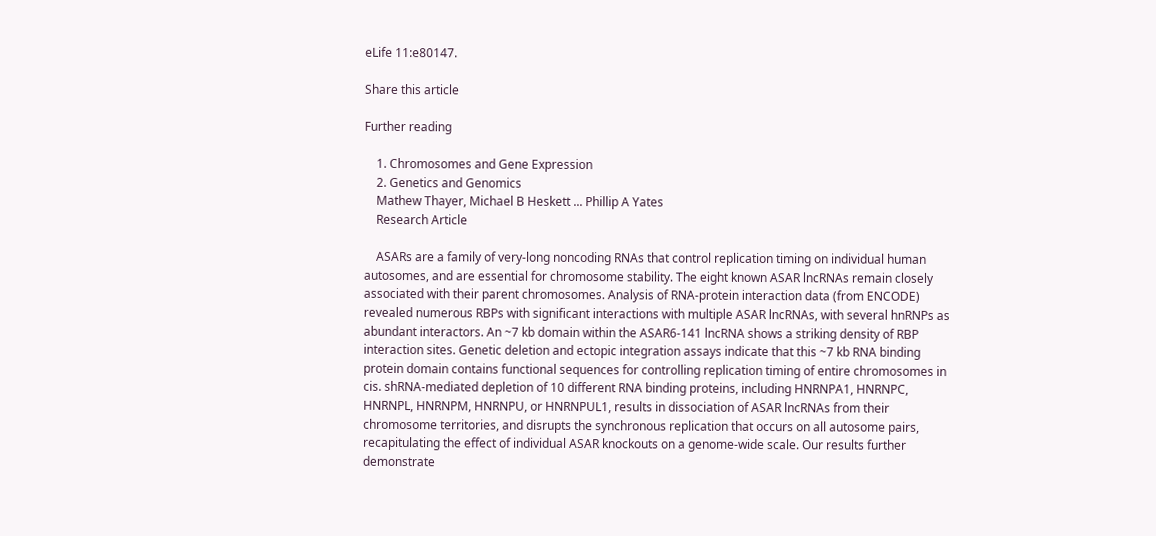eLife 11:e80147.

Share this article

Further reading

    1. Chromosomes and Gene Expression
    2. Genetics and Genomics
    Mathew Thayer, Michael B Heskett ... Phillip A Yates
    Research Article

    ASARs are a family of very-long noncoding RNAs that control replication timing on individual human autosomes, and are essential for chromosome stability. The eight known ASAR lncRNAs remain closely associated with their parent chromosomes. Analysis of RNA-protein interaction data (from ENCODE) revealed numerous RBPs with significant interactions with multiple ASAR lncRNAs, with several hnRNPs as abundant interactors. An ~7 kb domain within the ASAR6-141 lncRNA shows a striking density of RBP interaction sites. Genetic deletion and ectopic integration assays indicate that this ~7 kb RNA binding protein domain contains functional sequences for controlling replication timing of entire chromosomes in cis. shRNA-mediated depletion of 10 different RNA binding proteins, including HNRNPA1, HNRNPC, HNRNPL, HNRNPM, HNRNPU, or HNRNPUL1, results in dissociation of ASAR lncRNAs from their chromosome territories, and disrupts the synchronous replication that occurs on all autosome pairs, recapitulating the effect of individual ASAR knockouts on a genome-wide scale. Our results further demonstrate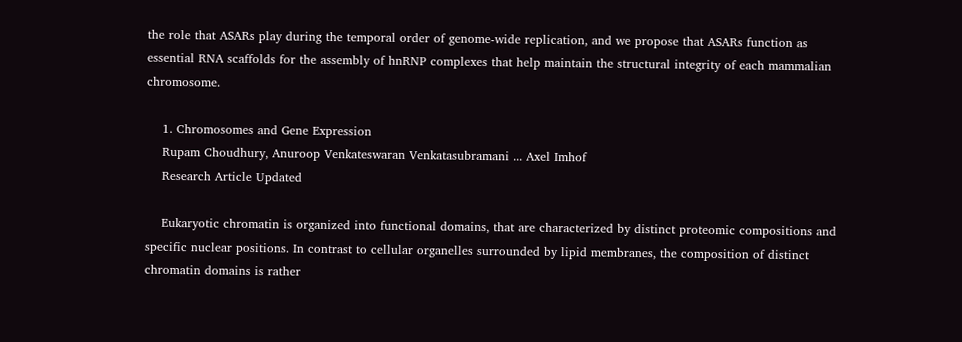the role that ASARs play during the temporal order of genome-wide replication, and we propose that ASARs function as essential RNA scaffolds for the assembly of hnRNP complexes that help maintain the structural integrity of each mammalian chromosome.

    1. Chromosomes and Gene Expression
    Rupam Choudhury, Anuroop Venkateswaran Venkatasubramani ... Axel Imhof
    Research Article Updated

    Eukaryotic chromatin is organized into functional domains, that are characterized by distinct proteomic compositions and specific nuclear positions. In contrast to cellular organelles surrounded by lipid membranes, the composition of distinct chromatin domains is rather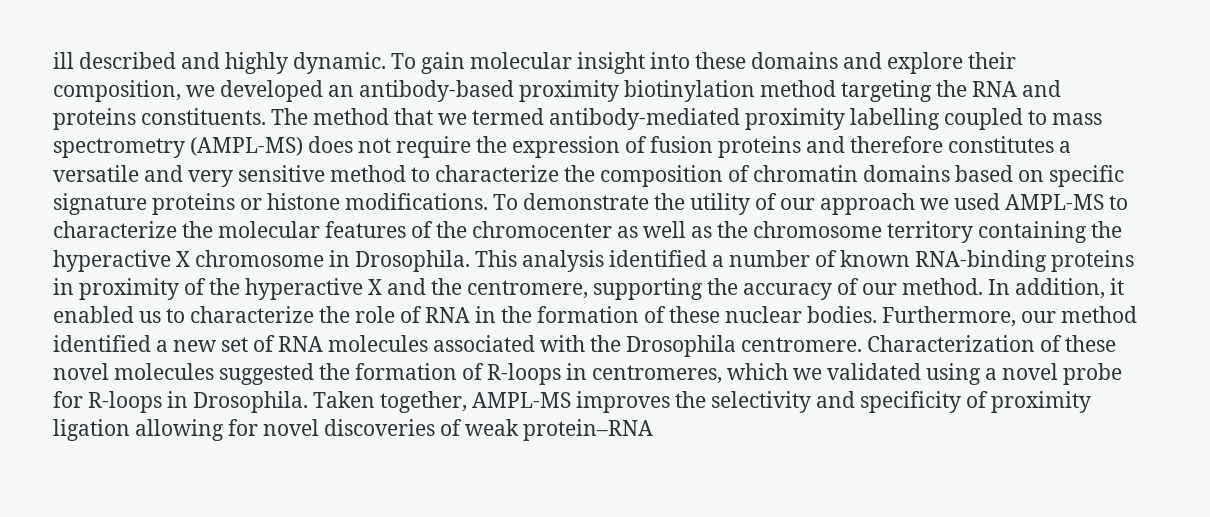ill described and highly dynamic. To gain molecular insight into these domains and explore their composition, we developed an antibody-based proximity biotinylation method targeting the RNA and proteins constituents. The method that we termed antibody-mediated proximity labelling coupled to mass spectrometry (AMPL-MS) does not require the expression of fusion proteins and therefore constitutes a versatile and very sensitive method to characterize the composition of chromatin domains based on specific signature proteins or histone modifications. To demonstrate the utility of our approach we used AMPL-MS to characterize the molecular features of the chromocenter as well as the chromosome territory containing the hyperactive X chromosome in Drosophila. This analysis identified a number of known RNA-binding proteins in proximity of the hyperactive X and the centromere, supporting the accuracy of our method. In addition, it enabled us to characterize the role of RNA in the formation of these nuclear bodies. Furthermore, our method identified a new set of RNA molecules associated with the Drosophila centromere. Characterization of these novel molecules suggested the formation of R-loops in centromeres, which we validated using a novel probe for R-loops in Drosophila. Taken together, AMPL-MS improves the selectivity and specificity of proximity ligation allowing for novel discoveries of weak protein–RNA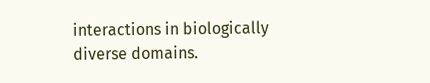interactions in biologically diverse domains.